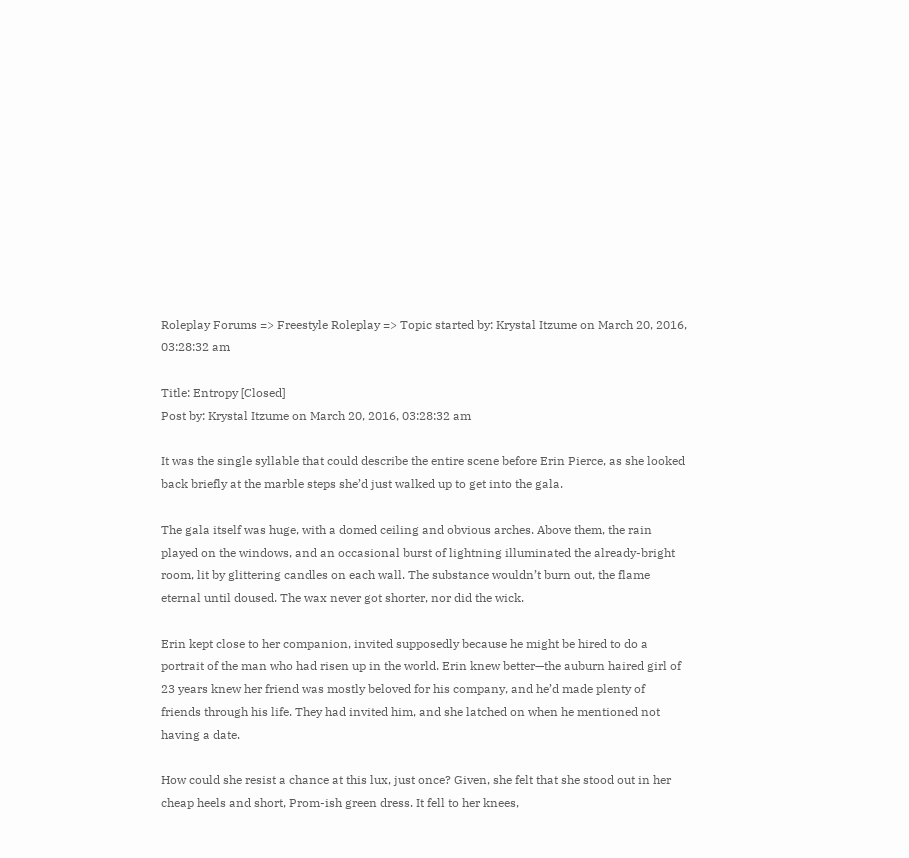Roleplay Forums => Freestyle Roleplay => Topic started by: Krystal Itzume on March 20, 2016, 03:28:32 am

Title: Entropy [Closed]
Post by: Krystal Itzume on March 20, 2016, 03:28:32 am

It was the single syllable that could describe the entire scene before Erin Pierce, as she looked back briefly at the marble steps she’d just walked up to get into the gala.

The gala itself was huge, with a domed ceiling and obvious arches. Above them, the rain played on the windows, and an occasional burst of lightning illuminated the already-bright room, lit by glittering candles on each wall. The substance wouldn’t burn out, the flame eternal until doused. The wax never got shorter, nor did the wick.

Erin kept close to her companion, invited supposedly because he might be hired to do a portrait of the man who had risen up in the world. Erin knew better—the auburn haired girl of 23 years knew her friend was mostly beloved for his company, and he’d made plenty of friends through his life. They had invited him, and she latched on when he mentioned not having a date.

How could she resist a chance at this lux, just once? Given, she felt that she stood out in her cheap heels and short, Prom-ish green dress. It fell to her knees,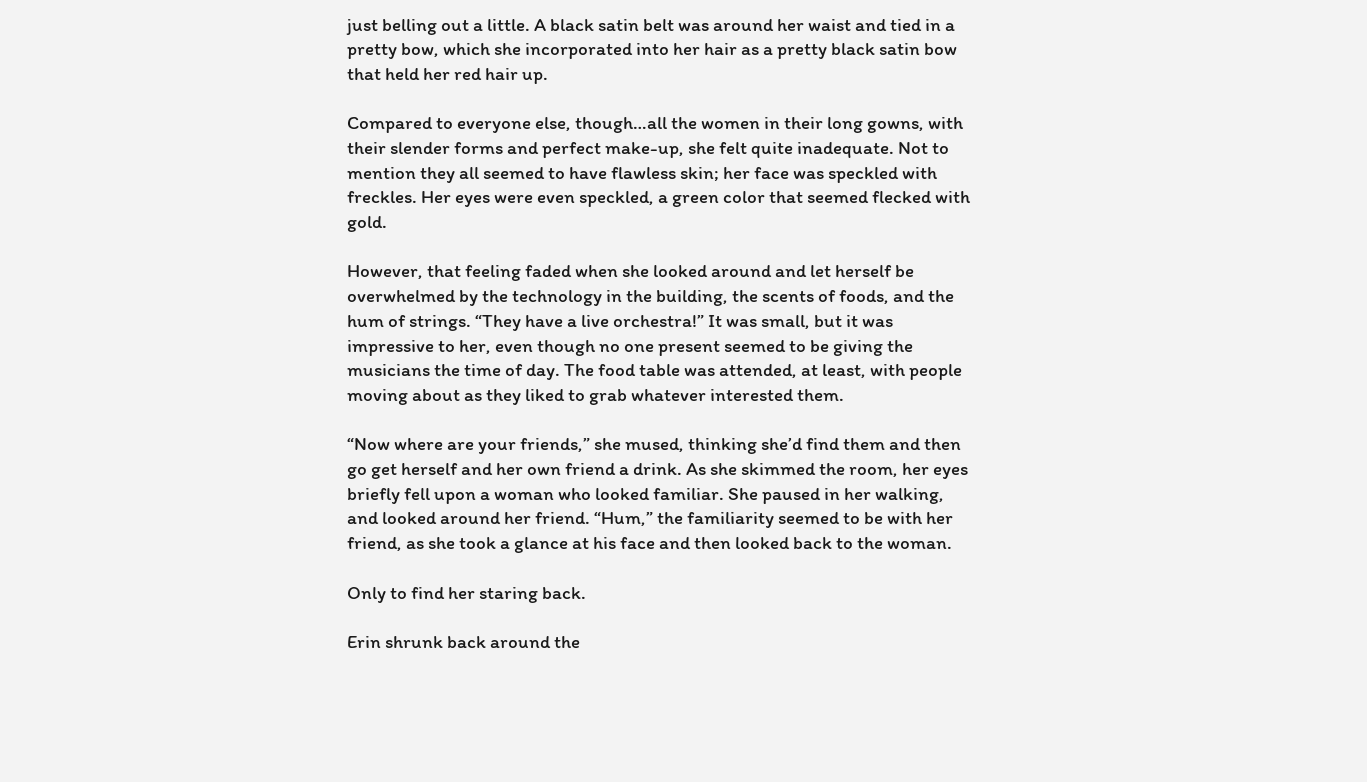just belling out a little. A black satin belt was around her waist and tied in a pretty bow, which she incorporated into her hair as a pretty black satin bow that held her red hair up.

Compared to everyone else, though…all the women in their long gowns, with their slender forms and perfect make-up, she felt quite inadequate. Not to mention they all seemed to have flawless skin; her face was speckled with freckles. Her eyes were even speckled, a green color that seemed flecked with gold.

However, that feeling faded when she looked around and let herself be overwhelmed by the technology in the building, the scents of foods, and the hum of strings. “They have a live orchestra!” It was small, but it was impressive to her, even though no one present seemed to be giving the musicians the time of day. The food table was attended, at least, with people moving about as they liked to grab whatever interested them.

“Now where are your friends,” she mused, thinking she’d find them and then go get herself and her own friend a drink. As she skimmed the room, her eyes briefly fell upon a woman who looked familiar. She paused in her walking, and looked around her friend. “Hum,” the familiarity seemed to be with her friend, as she took a glance at his face and then looked back to the woman.

Only to find her staring back.

Erin shrunk back around the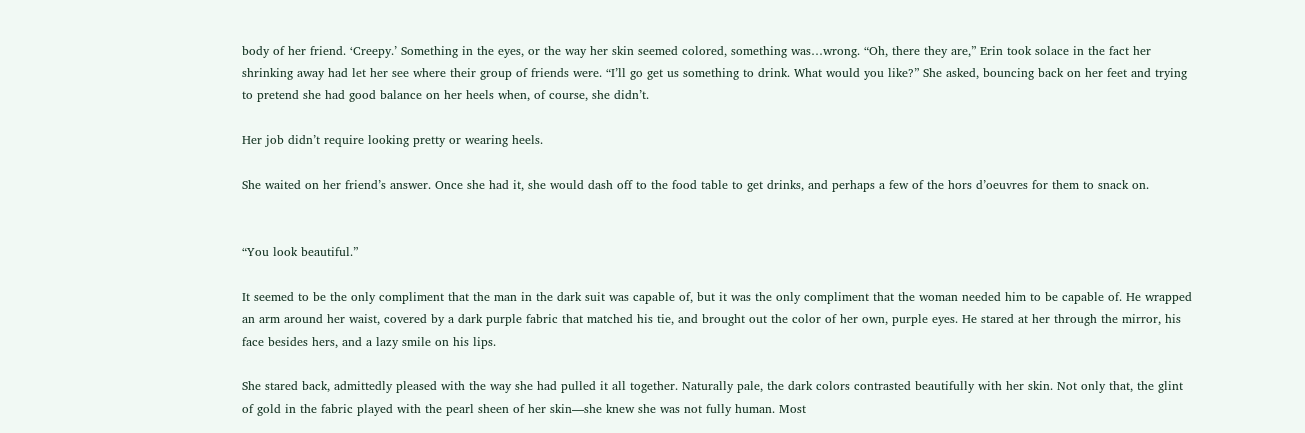body of her friend. ‘Creepy.’ Something in the eyes, or the way her skin seemed colored, something was…wrong. “Oh, there they are,” Erin took solace in the fact her shrinking away had let her see where their group of friends were. “I’ll go get us something to drink. What would you like?” She asked, bouncing back on her feet and trying to pretend she had good balance on her heels when, of course, she didn’t.

Her job didn’t require looking pretty or wearing heels.

She waited on her friend’s answer. Once she had it, she would dash off to the food table to get drinks, and perhaps a few of the hors d’oeuvres for them to snack on.


“You look beautiful.”

It seemed to be the only compliment that the man in the dark suit was capable of, but it was the only compliment that the woman needed him to be capable of. He wrapped an arm around her waist, covered by a dark purple fabric that matched his tie, and brought out the color of her own, purple eyes. He stared at her through the mirror, his face besides hers, and a lazy smile on his lips.

She stared back, admittedly pleased with the way she had pulled it all together. Naturally pale, the dark colors contrasted beautifully with her skin. Not only that, the glint of gold in the fabric played with the pearl sheen of her skin—she knew she was not fully human. Most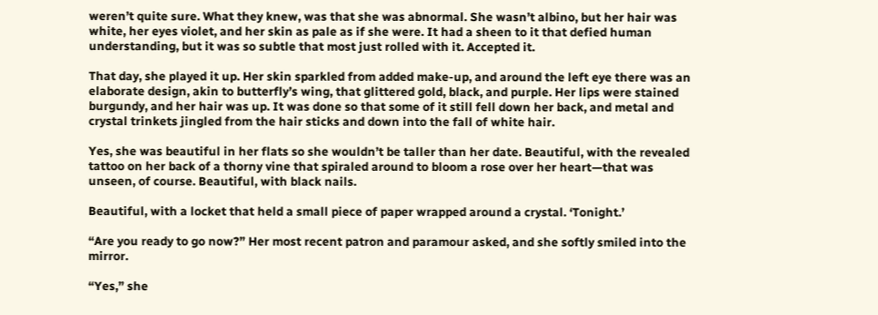weren’t quite sure. What they knew, was that she was abnormal. She wasn’t albino, but her hair was white, her eyes violet, and her skin as pale as if she were. It had a sheen to it that defied human understanding, but it was so subtle that most just rolled with it. Accepted it.

That day, she played it up. Her skin sparkled from added make-up, and around the left eye there was an elaborate design, akin to butterfly’s wing, that glittered gold, black, and purple. Her lips were stained burgundy, and her hair was up. It was done so that some of it still fell down her back, and metal and crystal trinkets jingled from the hair sticks and down into the fall of white hair.

Yes, she was beautiful in her flats so she wouldn’t be taller than her date. Beautiful, with the revealed tattoo on her back of a thorny vine that spiraled around to bloom a rose over her heart—that was unseen, of course. Beautiful, with black nails.

Beautiful, with a locket that held a small piece of paper wrapped around a crystal. ‘Tonight.’

“Are you ready to go now?” Her most recent patron and paramour asked, and she softly smiled into the mirror.

“Yes,” she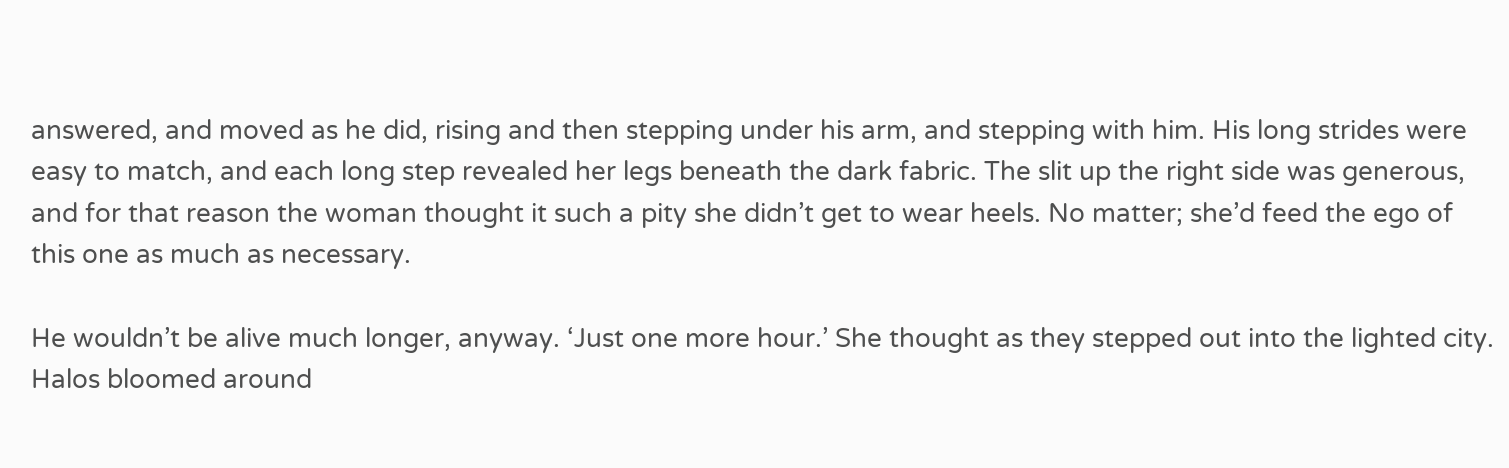answered, and moved as he did, rising and then stepping under his arm, and stepping with him. His long strides were easy to match, and each long step revealed her legs beneath the dark fabric. The slit up the right side was generous, and for that reason the woman thought it such a pity she didn’t get to wear heels. No matter; she’d feed the ego of this one as much as necessary.

He wouldn’t be alive much longer, anyway. ‘Just one more hour.’ She thought as they stepped out into the lighted city. Halos bloomed around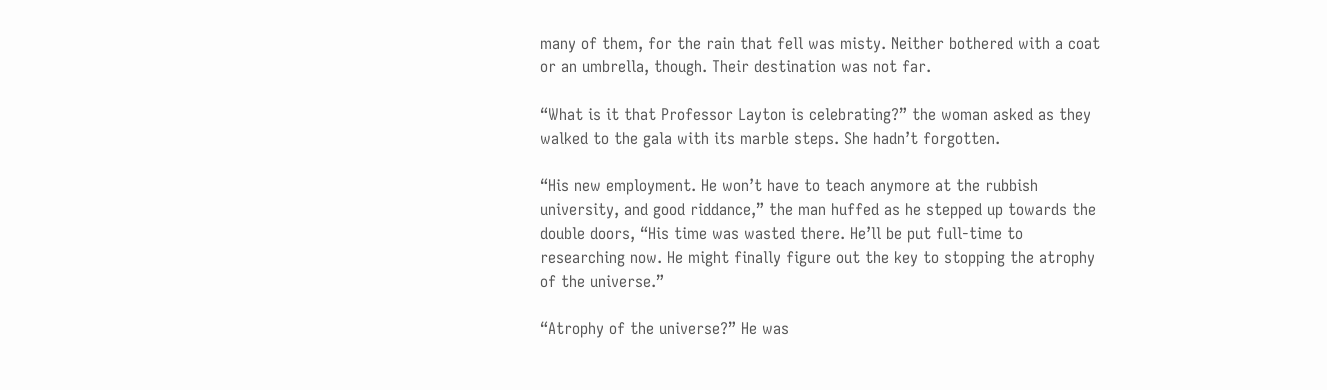many of them, for the rain that fell was misty. Neither bothered with a coat or an umbrella, though. Their destination was not far.

“What is it that Professor Layton is celebrating?” the woman asked as they walked to the gala with its marble steps. She hadn’t forgotten.

“His new employment. He won’t have to teach anymore at the rubbish university, and good riddance,” the man huffed as he stepped up towards the double doors, “His time was wasted there. He’ll be put full-time to researching now. He might finally figure out the key to stopping the atrophy of the universe.”

“Atrophy of the universe?” He was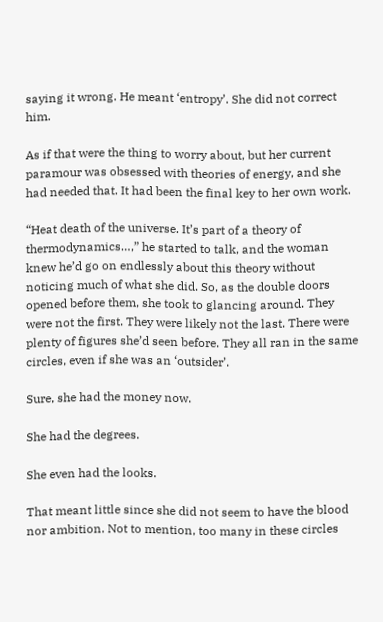saying it wrong. He meant ‘entropy’. She did not correct him.

As if that were the thing to worry about, but her current paramour was obsessed with theories of energy, and she had needed that. It had been the final key to her own work.

“Heat death of the universe. It’s part of a theory of thermodynamics…,” he started to talk, and the woman knew he’d go on endlessly about this theory without noticing much of what she did. So, as the double doors opened before them, she took to glancing around. They were not the first. They were likely not the last. There were plenty of figures she’d seen before. They all ran in the same circles, even if she was an ‘outsider’.

Sure, she had the money now.

She had the degrees.

She even had the looks.

That meant little since she did not seem to have the blood nor ambition. Not to mention, too many in these circles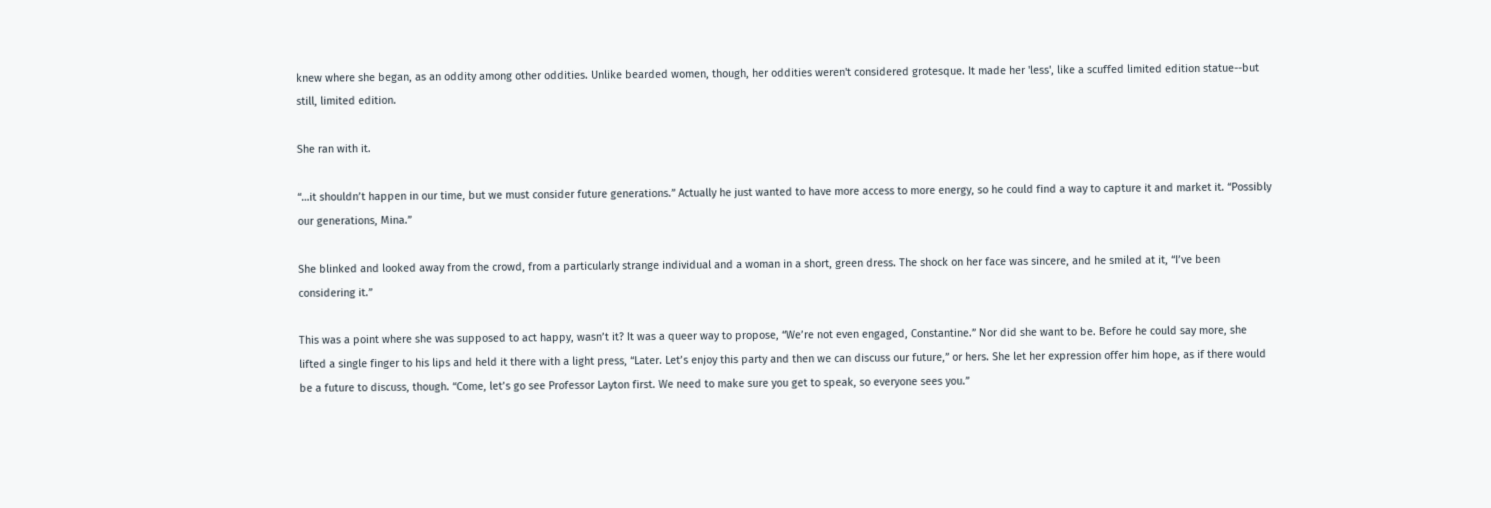knew where she began, as an oddity among other oddities. Unlike bearded women, though, her oddities weren't considered grotesque. It made her 'less', like a scuffed limited edition statue--but still, limited edition.

She ran with it.

“…it shouldn’t happen in our time, but we must consider future generations.” Actually he just wanted to have more access to more energy, so he could find a way to capture it and market it. “Possibly our generations, Mina.”

She blinked and looked away from the crowd, from a particularly strange individual and a woman in a short, green dress. The shock on her face was sincere, and he smiled at it, “I’ve been considering it.”

This was a point where she was supposed to act happy, wasn’t it? It was a queer way to propose, “We’re not even engaged, Constantine.” Nor did she want to be. Before he could say more, she lifted a single finger to his lips and held it there with a light press, “Later. Let’s enjoy this party and then we can discuss our future,” or hers. She let her expression offer him hope, as if there would be a future to discuss, though. “Come, let’s go see Professor Layton first. We need to make sure you get to speak, so everyone sees you.”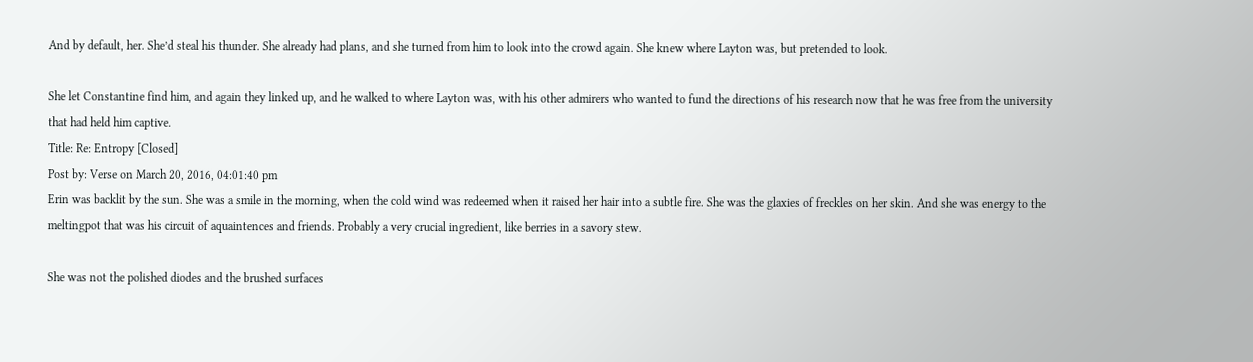And by default, her. She’d steal his thunder. She already had plans, and she turned from him to look into the crowd again. She knew where Layton was, but pretended to look.

She let Constantine find him, and again they linked up, and he walked to where Layton was, with his other admirers who wanted to fund the directions of his research now that he was free from the university that had held him captive.
Title: Re: Entropy [Closed]
Post by: Verse on March 20, 2016, 04:01:40 pm
Erin was backlit by the sun. She was a smile in the morning, when the cold wind was redeemed when it raised her hair into a subtle fire. She was the glaxies of freckles on her skin. And she was energy to the meltingpot that was his circuit of aquaintences and friends. Probably a very crucial ingredient, like berries in a savory stew.

She was not the polished diodes and the brushed surfaces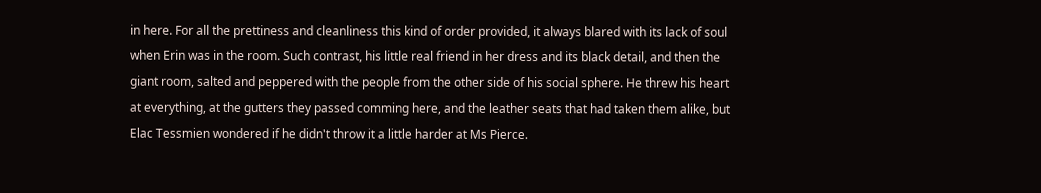in here. For all the prettiness and cleanliness this kind of order provided, it always blared with its lack of soul when Erin was in the room. Such contrast, his little real friend in her dress and its black detail, and then the giant room, salted and peppered with the people from the other side of his social sphere. He threw his heart at everything, at the gutters they passed comming here, and the leather seats that had taken them alike, but Elac Tessmien wondered if he didn't throw it a little harder at Ms Pierce.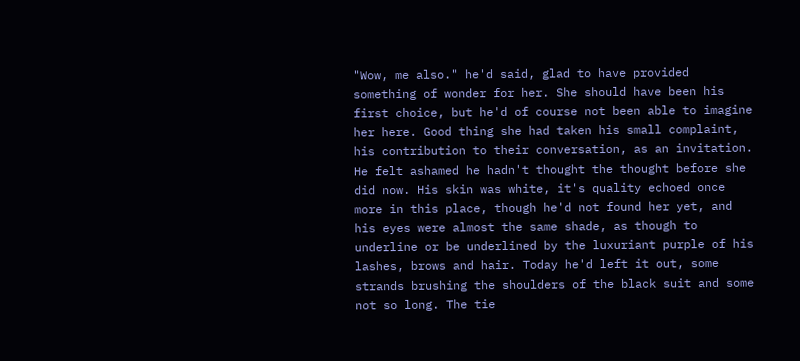"Wow, me also." he'd said, glad to have provided something of wonder for her. She should have been his first choice, but he'd of course not been able to imagine her here. Good thing she had taken his small complaint, his contribution to their conversation, as an invitation. He felt ashamed he hadn't thought the thought before she did now. His skin was white, it's quality echoed once more in this place, though he'd not found her yet, and his eyes were almost the same shade, as though to underline or be underlined by the luxuriant purple of his lashes, brows and hair. Today he'd left it out, some strands brushing the shoulders of the black suit and some not so long. The tie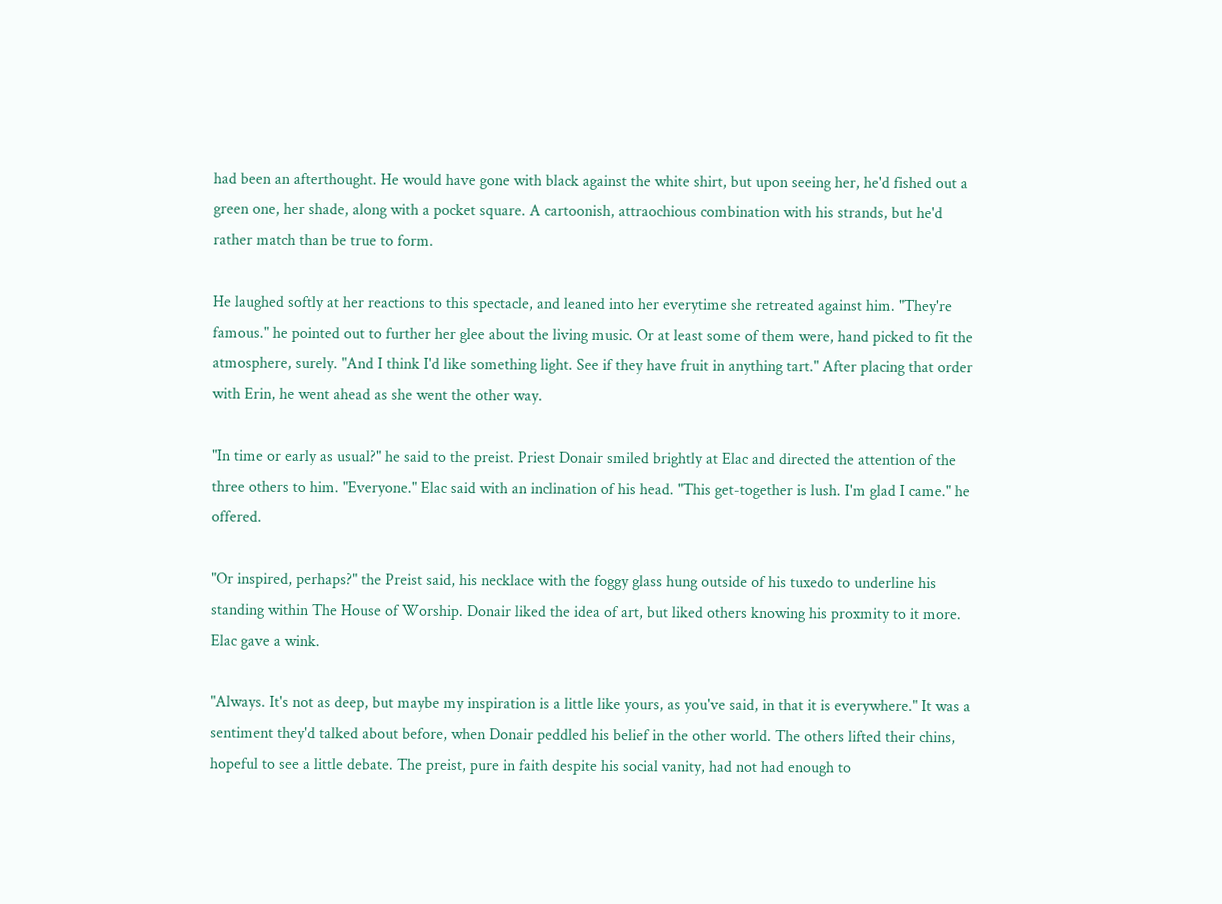had been an afterthought. He would have gone with black against the white shirt, but upon seeing her, he'd fished out a green one, her shade, along with a pocket square. A cartoonish, attraochious combination with his strands, but he'd rather match than be true to form.

He laughed softly at her reactions to this spectacle, and leaned into her everytime she retreated against him. "They're famous." he pointed out to further her glee about the living music. Or at least some of them were, hand picked to fit the atmosphere, surely. "And I think I'd like something light. See if they have fruit in anything tart." After placing that order with Erin, he went ahead as she went the other way.

"In time or early as usual?" he said to the preist. Priest Donair smiled brightly at Elac and directed the attention of the three others to him. "Everyone." Elac said with an inclination of his head. "This get-together is lush. I'm glad I came." he offered.

"Or inspired, perhaps?" the Preist said, his necklace with the foggy glass hung outside of his tuxedo to underline his standing within The House of Worship. Donair liked the idea of art, but liked others knowing his proxmity to it more. Elac gave a wink.

"Always. It's not as deep, but maybe my inspiration is a little like yours, as you've said, in that it is everywhere." It was a sentiment they'd talked about before, when Donair peddled his belief in the other world. The others lifted their chins, hopeful to see a little debate. The preist, pure in faith despite his social vanity, had not had enough to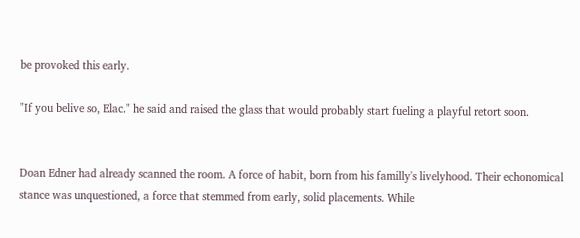be provoked this early.

"If you belive so, Elac." he said and raised the glass that would probably start fueling a playful retort soon.


Doan Edner had already scanned the room. A force of habit, born from his familly's livelyhood. Their echonomical stance was unquestioned, a force that stemmed from early, solid placements. While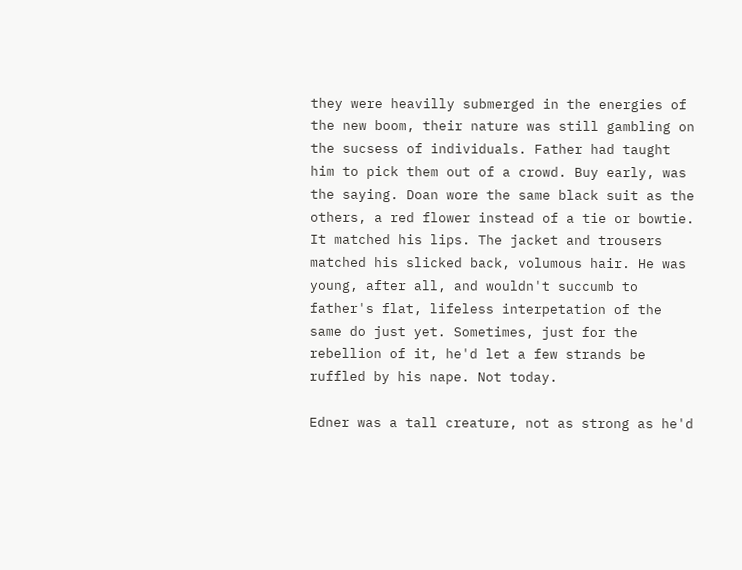they were heavilly submerged in the energies of the new boom, their nature was still gambling on the sucsess of individuals. Father had taught him to pick them out of a crowd. Buy early, was the saying. Doan wore the same black suit as the others, a red flower instead of a tie or bowtie. It matched his lips. The jacket and trousers matched his slicked back, volumous hair. He was young, after all, and wouldn't succumb to father's flat, lifeless interpetation of the same do just yet. Sometimes, just for the rebellion of it, he'd let a few strands be ruffled by his nape. Not today.

Edner was a tall creature, not as strong as he'd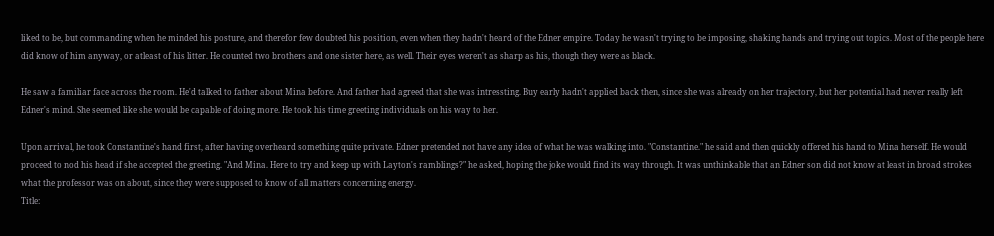liked to be, but commanding when he minded his posture, and therefor few doubted his position, even when they hadn't heard of the Edner empire. Today he wasn't trying to be imposing, shaking hands and trying out topics. Most of the people here did know of him anyway, or atleast of his litter. He counted two brothers and one sister here, as well. Their eyes weren't as sharp as his, though they were as black.

He saw a familiar face across the room. He'd talked to father about Mina before. And father had agreed that she was intressting. Buy early hadn't applied back then, since she was already on her trajectory, but her potential had never really left Edner's mind. She seemed like she would be capable of doing more. He took his time greeting individuals on his way to her.

Upon arrival, he took Constantine's hand first, after having overheard something quite private. Edner pretended not have any idea of what he was walking into. "Constantine." he said and then quickly offered his hand to Mina herself. He would proceed to nod his head if she accepted the greeting. "And Mina. Here to try and keep up with Layton's ramblings?" he asked, hoping the joke would find its way through. It was unthinkable that an Edner son did not know at least in broad strokes what the professor was on about, since they were supposed to know of all matters concerning energy.
Title: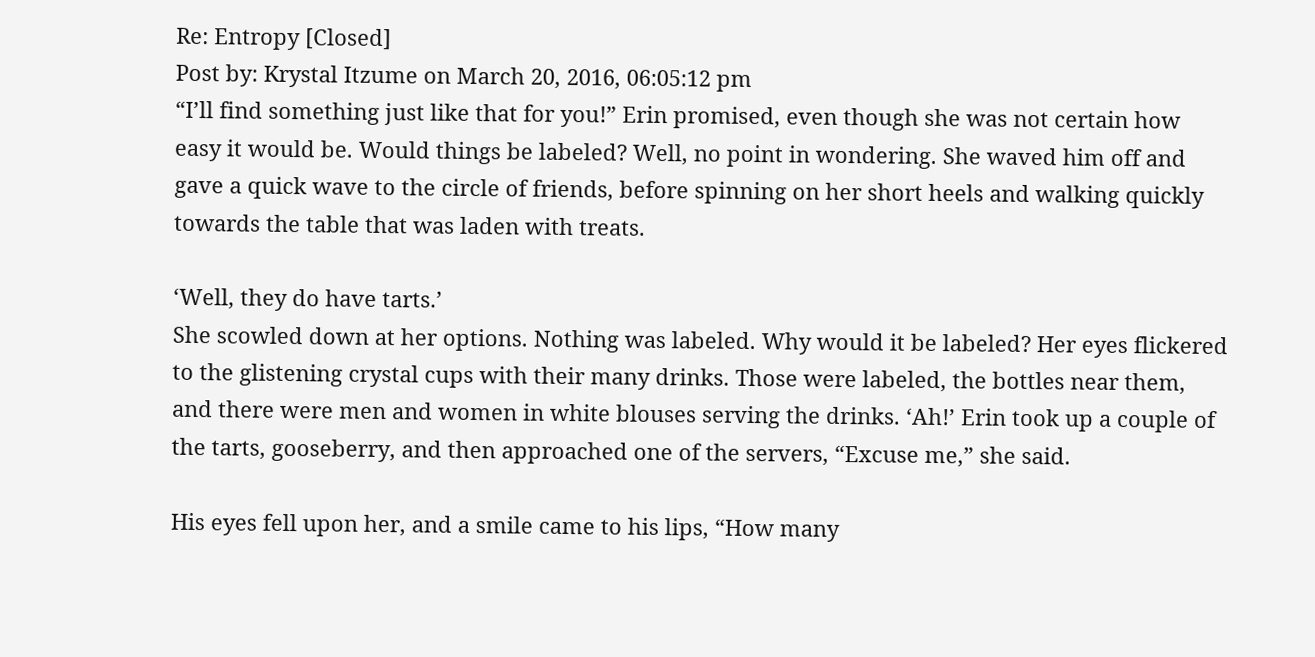Re: Entropy [Closed]
Post by: Krystal Itzume on March 20, 2016, 06:05:12 pm
“I’ll find something just like that for you!” Erin promised, even though she was not certain how easy it would be. Would things be labeled? Well, no point in wondering. She waved him off and gave a quick wave to the circle of friends, before spinning on her short heels and walking quickly towards the table that was laden with treats.

‘Well, they do have tarts.’
She scowled down at her options. Nothing was labeled. Why would it be labeled? Her eyes flickered to the glistening crystal cups with their many drinks. Those were labeled, the bottles near them, and there were men and women in white blouses serving the drinks. ‘Ah!’ Erin took up a couple of the tarts, gooseberry, and then approached one of the servers, “Excuse me,” she said.

His eyes fell upon her, and a smile came to his lips, “How many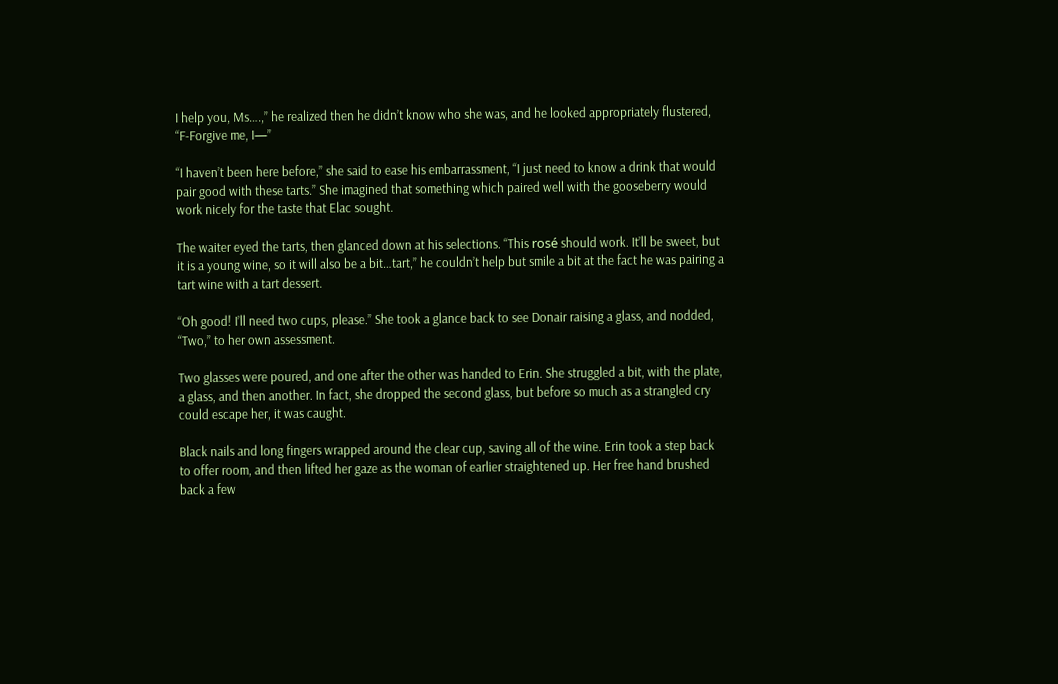I help you, Ms….,” he realized then he didn’t know who she was, and he looked appropriately flustered, “F-Forgive me, I—”

“I haven’t been here before,” she said to ease his embarrassment, “I just need to know a drink that would pair good with these tarts.” She imagined that something which paired well with the gooseberry would work nicely for the taste that Elac sought.

The waiter eyed the tarts, then glanced down at his selections. “This rosé should work. It’ll be sweet, but it is a young wine, so it will also be a bit…tart,” he couldn’t help but smile a bit at the fact he was pairing a tart wine with a tart dessert.

“Oh good! I’ll need two cups, please.” She took a glance back to see Donair raising a glass, and nodded, “Two,” to her own assessment.

Two glasses were poured, and one after the other was handed to Erin. She struggled a bit, with the plate, a glass, and then another. In fact, she dropped the second glass, but before so much as a strangled cry could escape her, it was caught.

Black nails and long fingers wrapped around the clear cup, saving all of the wine. Erin took a step back to offer room, and then lifted her gaze as the woman of earlier straightened up. Her free hand brushed back a few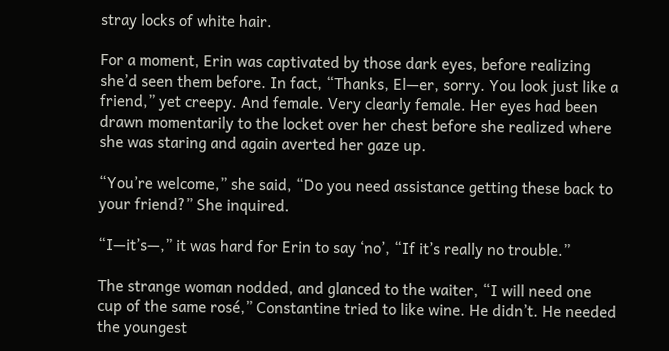stray locks of white hair.

For a moment, Erin was captivated by those dark eyes, before realizing she’d seen them before. In fact, “Thanks, El—er, sorry. You look just like a friend,” yet creepy. And female. Very clearly female. Her eyes had been drawn momentarily to the locket over her chest before she realized where she was staring and again averted her gaze up.

“You’re welcome,” she said, “Do you need assistance getting these back to your friend?” She inquired.

“I—it’s—,” it was hard for Erin to say ‘no’, “If it’s really no trouble.”

The strange woman nodded, and glanced to the waiter, “I will need one cup of the same rosé,” Constantine tried to like wine. He didn’t. He needed the youngest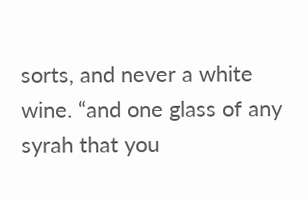sorts, and never a white wine. “and one glass of any syrah that you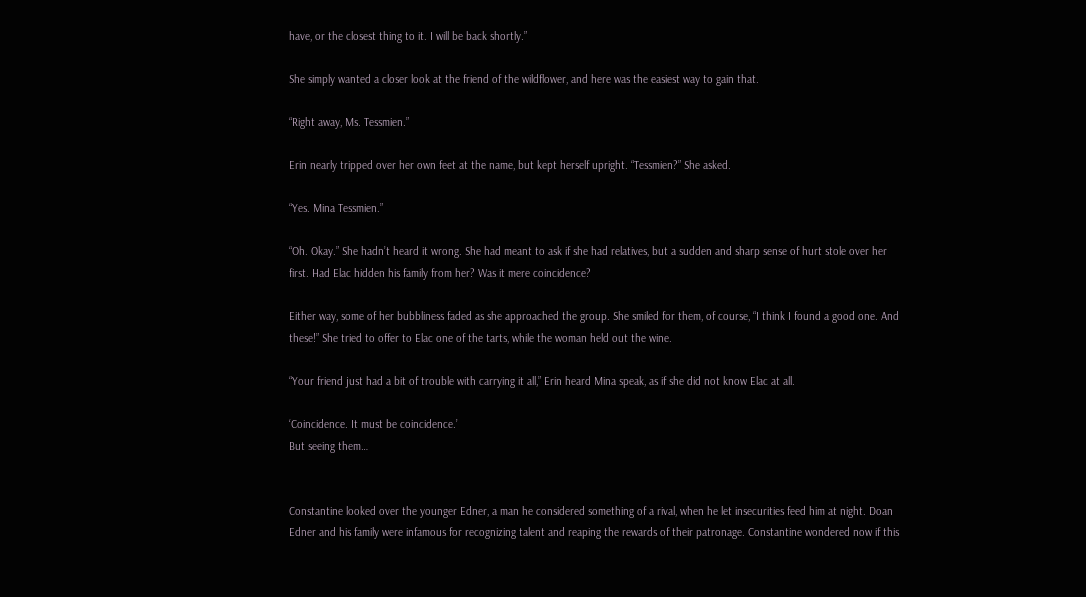have, or the closest thing to it. I will be back shortly.”

She simply wanted a closer look at the friend of the wildflower, and here was the easiest way to gain that.

“Right away, Ms. Tessmien.”

Erin nearly tripped over her own feet at the name, but kept herself upright. “Tessmien?” She asked.

“Yes. Mina Tessmien.”

“Oh. Okay.” She hadn’t heard it wrong. She had meant to ask if she had relatives, but a sudden and sharp sense of hurt stole over her first. Had Elac hidden his family from her? Was it mere coincidence?

Either way, some of her bubbliness faded as she approached the group. She smiled for them, of course, “I think I found a good one. And these!” She tried to offer to Elac one of the tarts, while the woman held out the wine.

“Your friend just had a bit of trouble with carrying it all,” Erin heard Mina speak, as if she did not know Elac at all.

‘Coincidence. It must be coincidence.’
But seeing them…


Constantine looked over the younger Edner, a man he considered something of a rival, when he let insecurities feed him at night. Doan Edner and his family were infamous for recognizing talent and reaping the rewards of their patronage. Constantine wondered now if this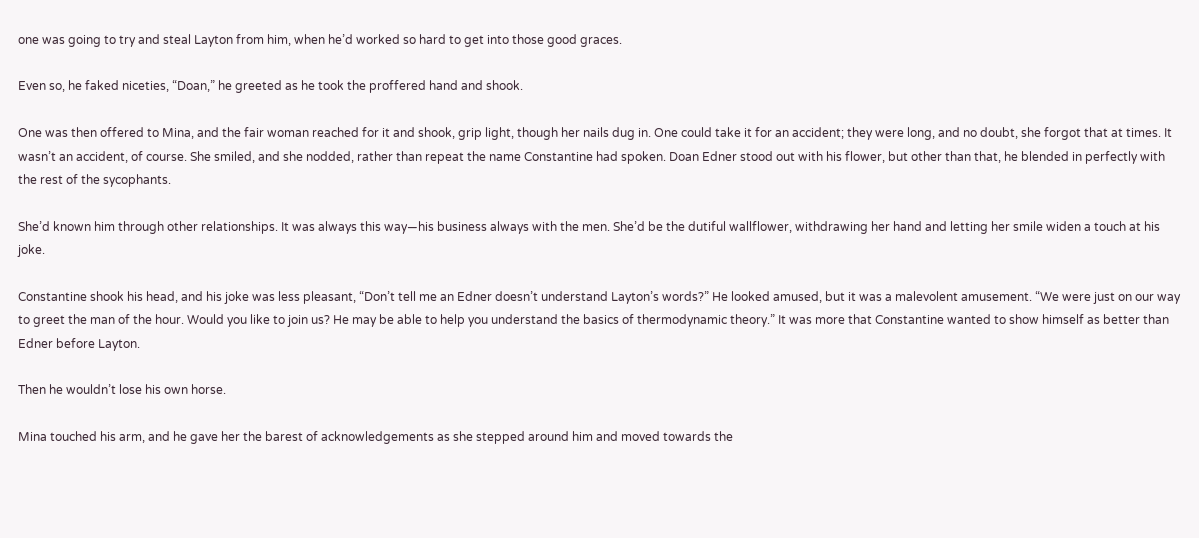one was going to try and steal Layton from him, when he’d worked so hard to get into those good graces.

Even so, he faked niceties, “Doan,” he greeted as he took the proffered hand and shook.

One was then offered to Mina, and the fair woman reached for it and shook, grip light, though her nails dug in. One could take it for an accident; they were long, and no doubt, she forgot that at times. It wasn’t an accident, of course. She smiled, and she nodded, rather than repeat the name Constantine had spoken. Doan Edner stood out with his flower, but other than that, he blended in perfectly with the rest of the sycophants.

She’d known him through other relationships. It was always this way—his business always with the men. She’d be the dutiful wallflower, withdrawing her hand and letting her smile widen a touch at his joke.

Constantine shook his head, and his joke was less pleasant, “Don’t tell me an Edner doesn’t understand Layton’s words?” He looked amused, but it was a malevolent amusement. “We were just on our way to greet the man of the hour. Would you like to join us? He may be able to help you understand the basics of thermodynamic theory.” It was more that Constantine wanted to show himself as better than Edner before Layton.

Then he wouldn’t lose his own horse.

Mina touched his arm, and he gave her the barest of acknowledgements as she stepped around him and moved towards the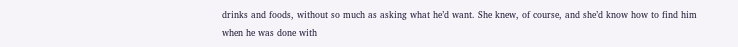drinks and foods, without so much as asking what he’d want. She knew, of course, and she’d know how to find him when he was done with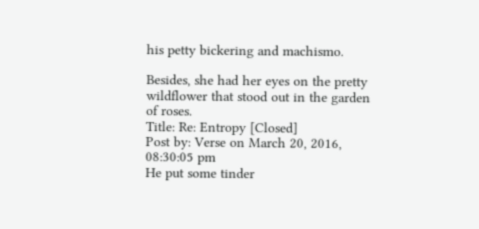his petty bickering and machismo.

Besides, she had her eyes on the pretty wildflower that stood out in the garden of roses.
Title: Re: Entropy [Closed]
Post by: Verse on March 20, 2016, 08:30:05 pm
He put some tinder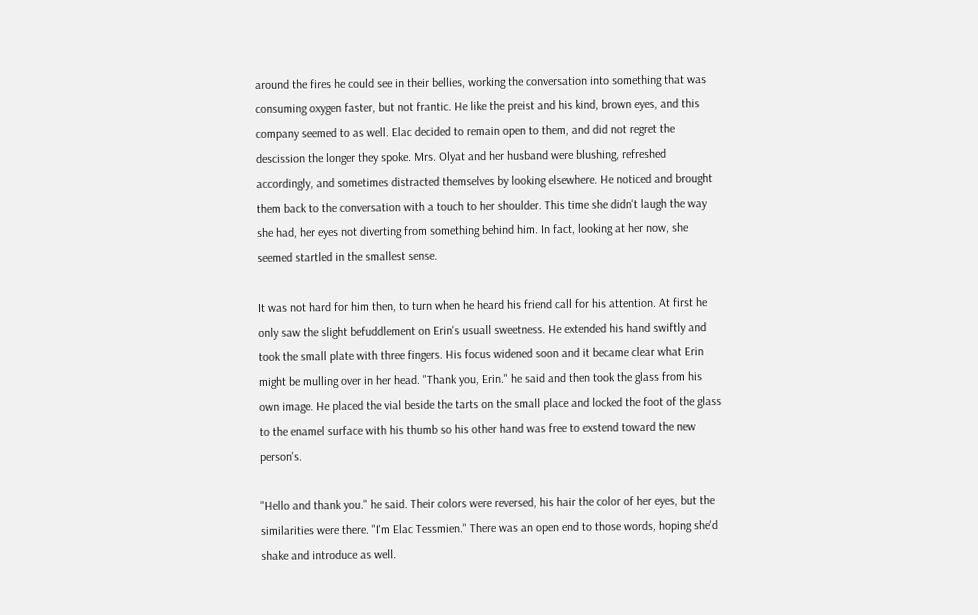around the fires he could see in their bellies, working the conversation into something that was consuming oxygen faster, but not frantic. He like the preist and his kind, brown eyes, and this company seemed to as well. Elac decided to remain open to them, and did not regret the descission the longer they spoke. Mrs. Olyat and her husband were blushing, refreshed accordingly, and sometimes distracted themselves by looking elsewhere. He noticed and brought them back to the conversation with a touch to her shoulder. This time she didn't laugh the way she had, her eyes not diverting from something behind him. In fact, looking at her now, she seemed startled in the smallest sense.

It was not hard for him then, to turn when he heard his friend call for his attention. At first he only saw the slight befuddlement on Erin's usuall sweetness. He extended his hand swiftly and took the small plate with three fingers. His focus widened soon and it became clear what Erin might be mulling over in her head. "Thank you, Erin." he said and then took the glass from his own image. He placed the vial beside the tarts on the small place and locked the foot of the glass to the enamel surface with his thumb so his other hand was free to exstend toward the new person's.

"Hello and thank you." he said. Their colors were reversed, his hair the color of her eyes, but the similarities were there. "I'm Elac Tessmien." There was an open end to those words, hoping she'd shake and introduce as well.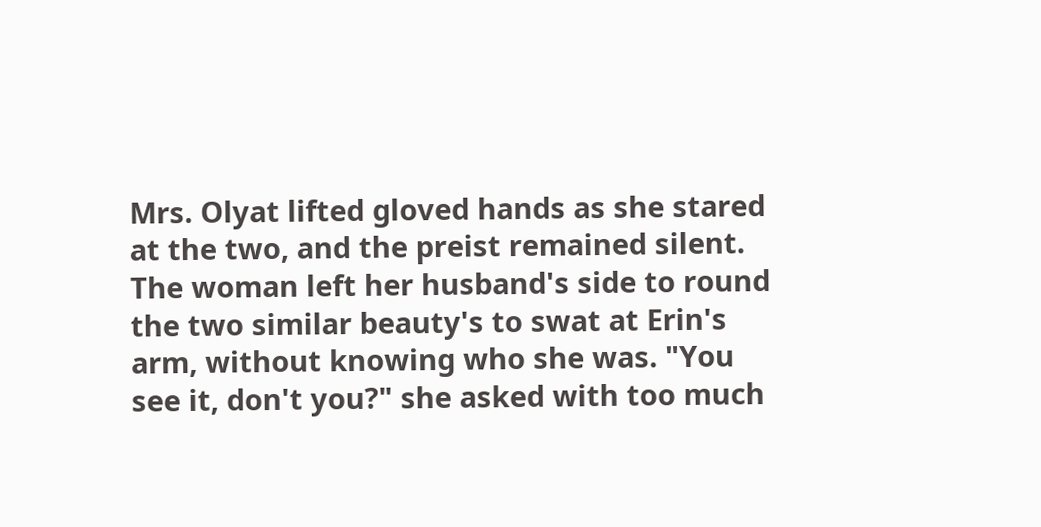Mrs. Olyat lifted gloved hands as she stared at the two, and the preist remained silent. The woman left her husband's side to round the two similar beauty's to swat at Erin's arm, without knowing who she was. "You see it, don't you?" she asked with too much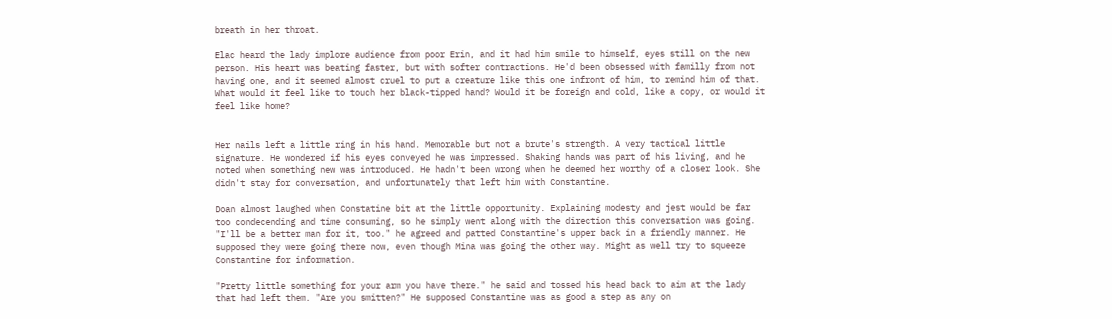breath in her throat.

Elac heard the lady implore audience from poor Erin, and it had him smile to himself, eyes still on the new person. His heart was beating faster, but with softer contractions. He'd been obsessed with familly from not having one, and it seemed almost cruel to put a creature like this one infront of him, to remind him of that. What would it feel like to touch her black-tipped hand? Would it be foreign and cold, like a copy, or would it feel like home?


Her nails left a little ring in his hand. Memorable but not a brute's strength. A very tactical little signature. He wondered if his eyes conveyed he was impressed. Shaking hands was part of his living, and he noted when something new was introduced. He hadn't been wrong when he deemed her worthy of a closer look. She didn't stay for conversation, and unfortunately that left him with Constantine.

Doan almost laughed when Constatine bit at the little opportunity. Explaining modesty and jest would be far too condecending and time consuming, so he simply went along with the direction this conversation was going. "I'll be a better man for it, too." he agreed and patted Constantine's upper back in a friendly manner. He supposed they were going there now, even though Mina was going the other way. Might as well try to squeeze Constantine for information.

"Pretty little something for your arm you have there." he said and tossed his head back to aim at the lady that had left them. "Are you smitten?" He supposed Constantine was as good a step as any on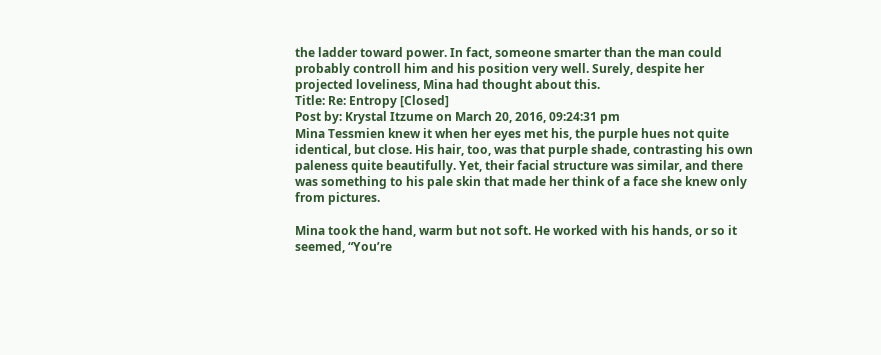the ladder toward power. In fact, someone smarter than the man could probably controll him and his position very well. Surely, despite her projected loveliness, Mina had thought about this.
Title: Re: Entropy [Closed]
Post by: Krystal Itzume on March 20, 2016, 09:24:31 pm
Mina Tessmien knew it when her eyes met his, the purple hues not quite identical, but close. His hair, too, was that purple shade, contrasting his own paleness quite beautifully. Yet, their facial structure was similar, and there was something to his pale skin that made her think of a face she knew only from pictures.

Mina took the hand, warm but not soft. He worked with his hands, or so it seemed, “You’re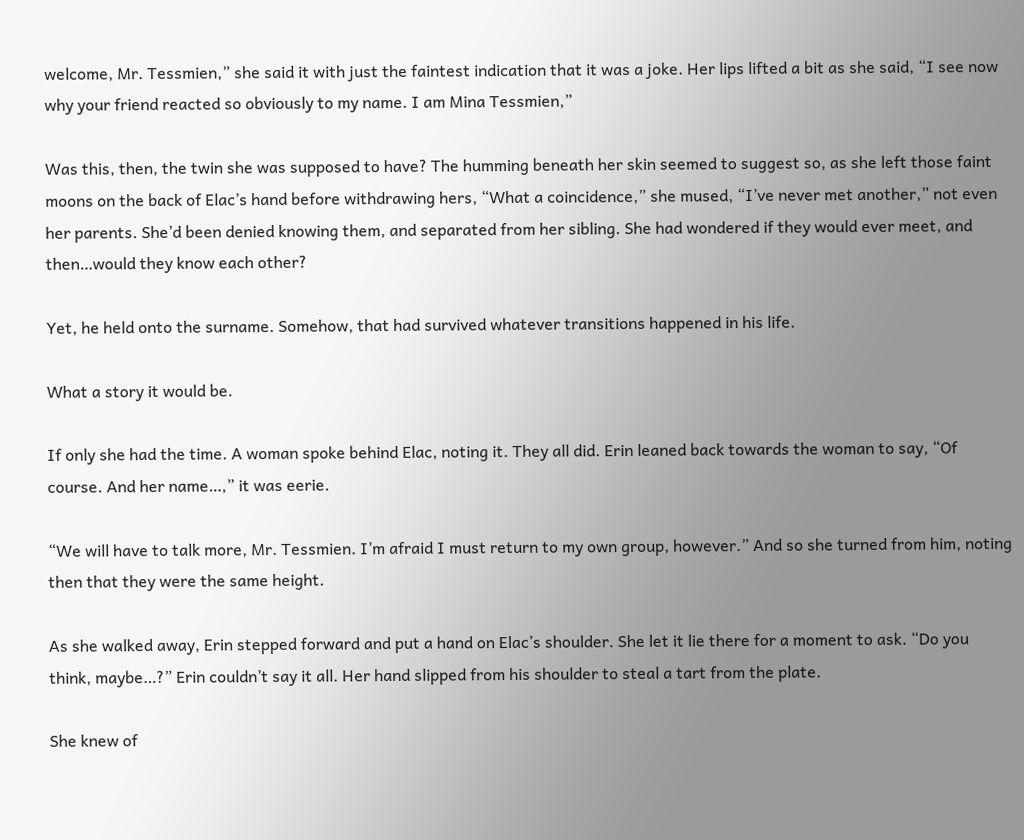welcome, Mr. Tessmien,” she said it with just the faintest indication that it was a joke. Her lips lifted a bit as she said, “I see now why your friend reacted so obviously to my name. I am Mina Tessmien,”

Was this, then, the twin she was supposed to have? The humming beneath her skin seemed to suggest so, as she left those faint moons on the back of Elac’s hand before withdrawing hers, “What a coincidence,” she mused, “I’ve never met another,” not even her parents. She’d been denied knowing them, and separated from her sibling. She had wondered if they would ever meet, and then…would they know each other?

Yet, he held onto the surname. Somehow, that had survived whatever transitions happened in his life.

What a story it would be.

If only she had the time. A woman spoke behind Elac, noting it. They all did. Erin leaned back towards the woman to say, “Of course. And her name…,” it was eerie.

“We will have to talk more, Mr. Tessmien. I’m afraid I must return to my own group, however.” And so she turned from him, noting then that they were the same height.

As she walked away, Erin stepped forward and put a hand on Elac’s shoulder. She let it lie there for a moment to ask. “Do you think, maybe…?” Erin couldn’t say it all. Her hand slipped from his shoulder to steal a tart from the plate.

She knew of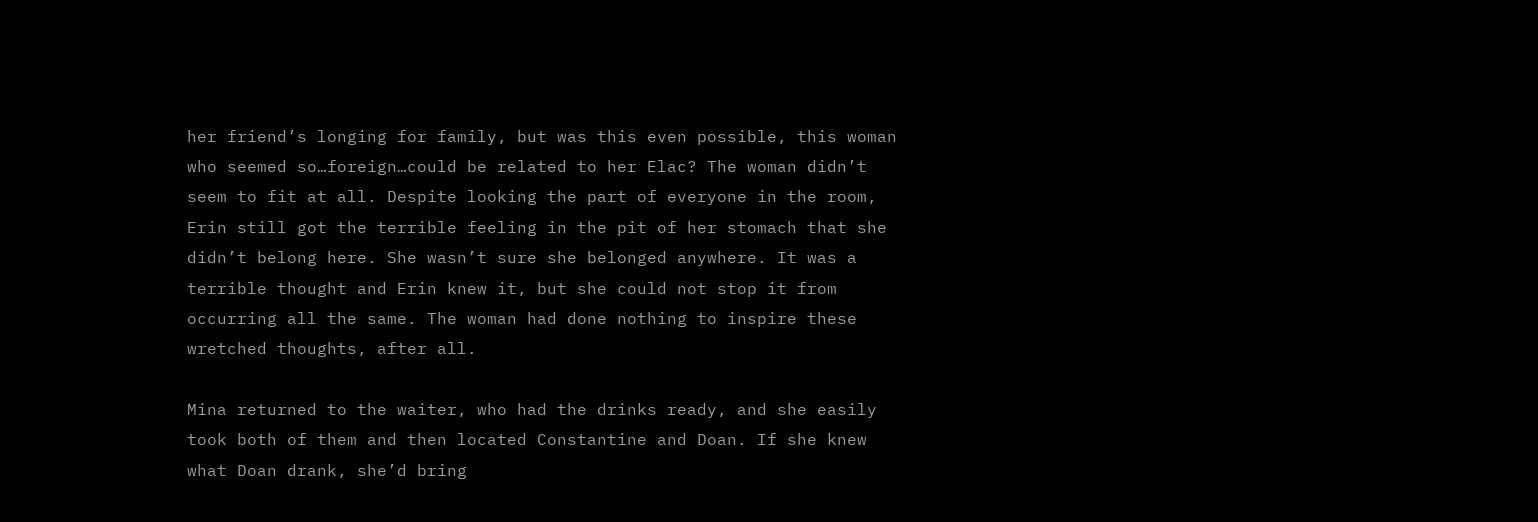her friend’s longing for family, but was this even possible, this woman who seemed so…foreign…could be related to her Elac? The woman didn’t seem to fit at all. Despite looking the part of everyone in the room, Erin still got the terrible feeling in the pit of her stomach that she didn’t belong here. She wasn’t sure she belonged anywhere. It was a terrible thought and Erin knew it, but she could not stop it from occurring all the same. The woman had done nothing to inspire these wretched thoughts, after all.

Mina returned to the waiter, who had the drinks ready, and she easily took both of them and then located Constantine and Doan. If she knew what Doan drank, she’d bring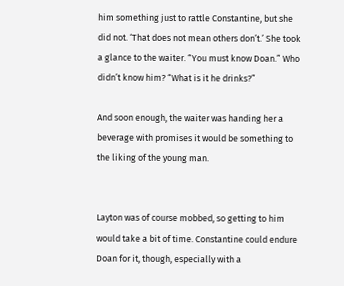him something just to rattle Constantine, but she did not. ‘That does not mean others don’t.’ She took a glance to the waiter. “You must know Doan.” Who didn’t know him? “What is it he drinks?”

And soon enough, the waiter was handing her a beverage with promises it would be something to the liking of the young man.


Layton was of course mobbed, so getting to him would take a bit of time. Constantine could endure Doan for it, though, especially with a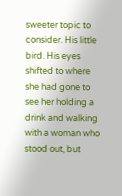sweeter topic to consider. His little bird. His eyes shifted to where she had gone to see her holding a drink and walking with a woman who stood out, but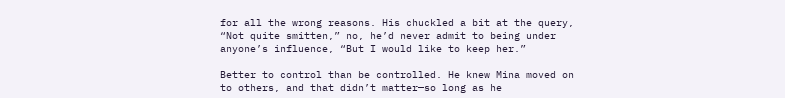for all the wrong reasons. His chuckled a bit at the query, “Not quite smitten,” no, he’d never admit to being under anyone’s influence, “But I would like to keep her.”

Better to control than be controlled. He knew Mina moved on to others, and that didn’t matter—so long as he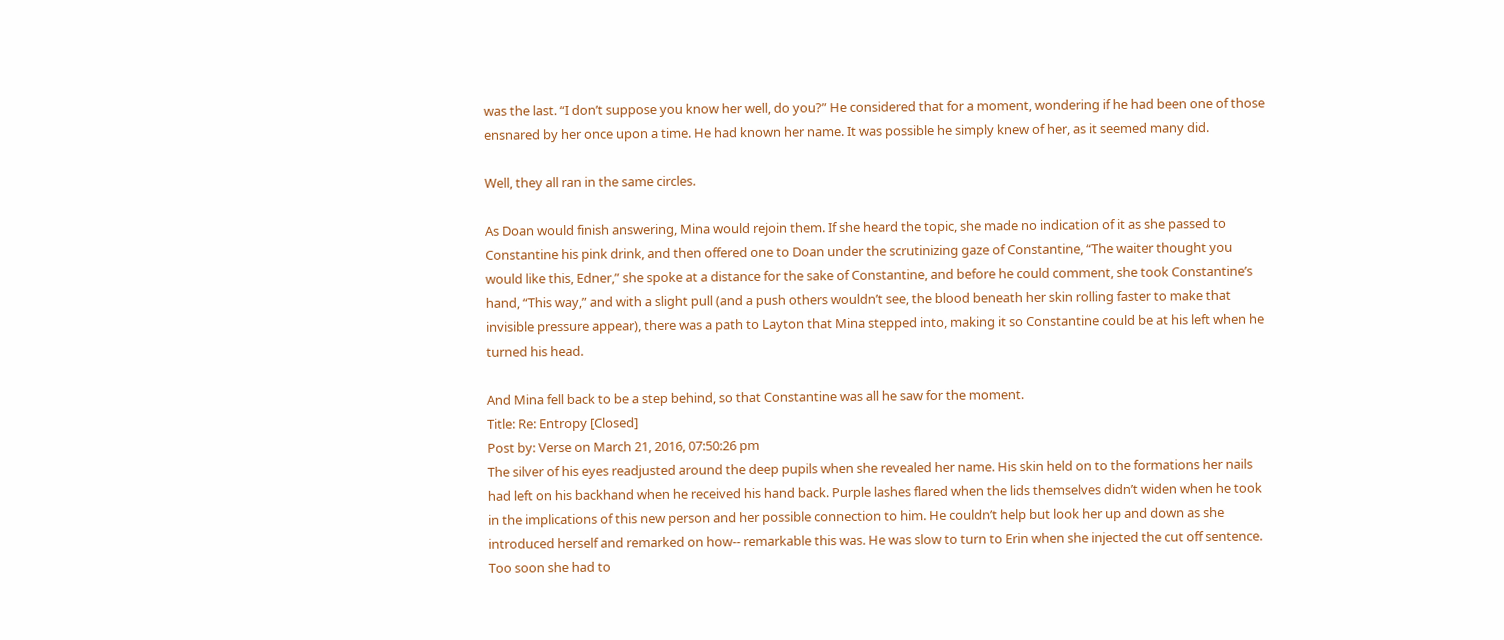was the last. “I don’t suppose you know her well, do you?” He considered that for a moment, wondering if he had been one of those ensnared by her once upon a time. He had known her name. It was possible he simply knew of her, as it seemed many did.

Well, they all ran in the same circles.

As Doan would finish answering, Mina would rejoin them. If she heard the topic, she made no indication of it as she passed to Constantine his pink drink, and then offered one to Doan under the scrutinizing gaze of Constantine, “The waiter thought you would like this, Edner,” she spoke at a distance for the sake of Constantine, and before he could comment, she took Constantine’s hand, “This way,” and with a slight pull (and a push others wouldn’t see, the blood beneath her skin rolling faster to make that invisible pressure appear), there was a path to Layton that Mina stepped into, making it so Constantine could be at his left when he turned his head.

And Mina fell back to be a step behind, so that Constantine was all he saw for the moment.
Title: Re: Entropy [Closed]
Post by: Verse on March 21, 2016, 07:50:26 pm
The silver of his eyes readjusted around the deep pupils when she revealed her name. His skin held on to the formations her nails had left on his backhand when he received his hand back. Purple lashes flared when the lids themselves didn’t widen when he took in the implications of this new person and her possible connection to him. He couldn’t help but look her up and down as she introduced herself and remarked on how-- remarkable this was. He was slow to turn to Erin when she injected the cut off sentence. Too soon she had to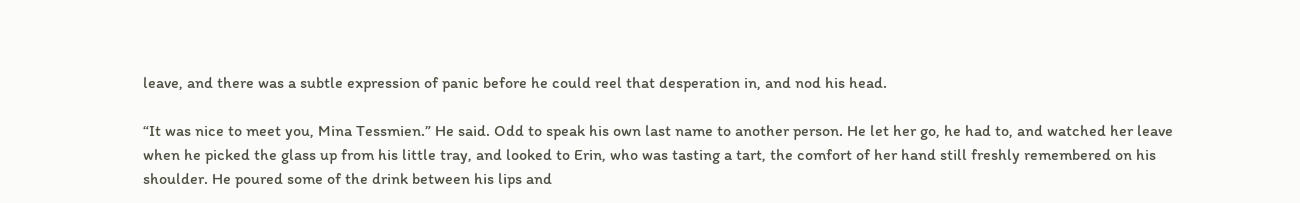leave, and there was a subtle expression of panic before he could reel that desperation in, and nod his head.

“It was nice to meet you, Mina Tessmien.” He said. Odd to speak his own last name to another person. He let her go, he had to, and watched her leave when he picked the glass up from his little tray, and looked to Erin, who was tasting a tart, the comfort of her hand still freshly remembered on his shoulder. He poured some of the drink between his lips and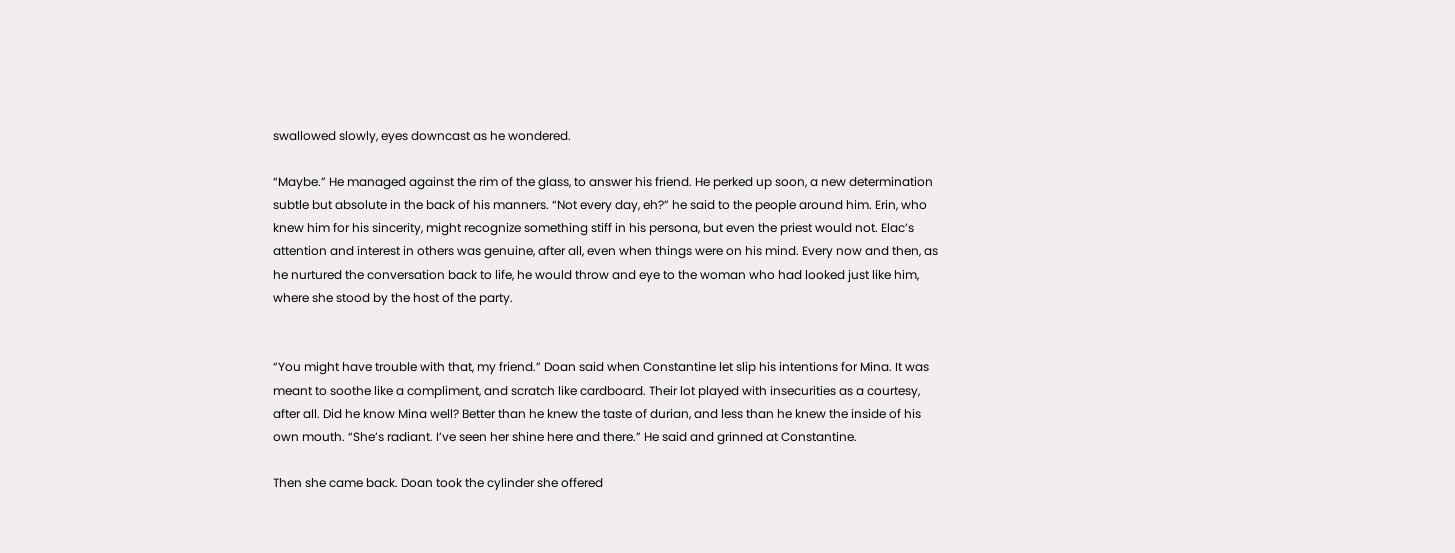swallowed slowly, eyes downcast as he wondered.

“Maybe.” He managed against the rim of the glass, to answer his friend. He perked up soon, a new determination subtle but absolute in the back of his manners. “Not every day, eh?” he said to the people around him. Erin, who knew him for his sincerity, might recognize something stiff in his persona, but even the priest would not. Elac’s attention and interest in others was genuine, after all, even when things were on his mind. Every now and then, as he nurtured the conversation back to life, he would throw and eye to the woman who had looked just like him, where she stood by the host of the party.


“You might have trouble with that, my friend.” Doan said when Constantine let slip his intentions for Mina. It was meant to soothe like a compliment, and scratch like cardboard. Their lot played with insecurities as a courtesy, after all. Did he know Mina well? Better than he knew the taste of durian, and less than he knew the inside of his own mouth. “She’s radiant. I’ve seen her shine here and there.” He said and grinned at Constantine.

Then she came back. Doan took the cylinder she offered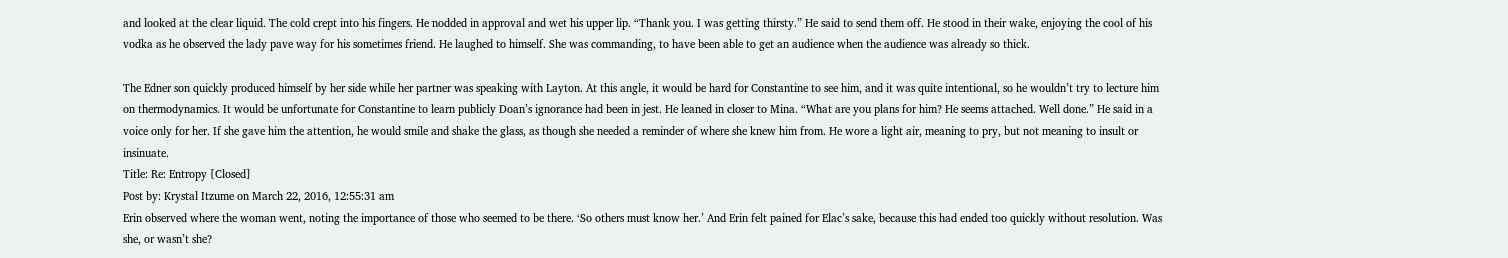and looked at the clear liquid. The cold crept into his fingers. He nodded in approval and wet his upper lip. “Thank you. I was getting thirsty.” He said to send them off. He stood in their wake, enjoying the cool of his vodka as he observed the lady pave way for his sometimes friend. He laughed to himself. She was commanding, to have been able to get an audience when the audience was already so thick.

The Edner son quickly produced himself by her side while her partner was speaking with Layton. At this angle, it would be hard for Constantine to see him, and it was quite intentional, so he wouldn’t try to lecture him on thermodynamics. It would be unfortunate for Constantine to learn publicly Doan’s ignorance had been in jest. He leaned in closer to Mina. “What are you plans for him? He seems attached. Well done.” He said in a voice only for her. If she gave him the attention, he would smile and shake the glass, as though she needed a reminder of where she knew him from. He wore a light air, meaning to pry, but not meaning to insult or insinuate.
Title: Re: Entropy [Closed]
Post by: Krystal Itzume on March 22, 2016, 12:55:31 am
Erin observed where the woman went, noting the importance of those who seemed to be there. ‘So others must know her.’ And Erin felt pained for Elac’s sake, because this had ended too quickly without resolution. Was she, or wasn’t she?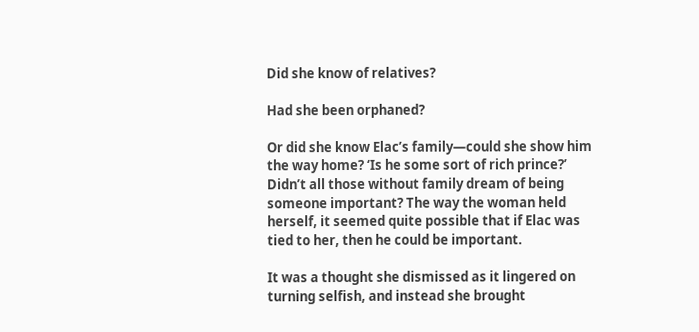Did she know of relatives?

Had she been orphaned?

Or did she know Elac’s family—could she show him the way home? ‘Is he some sort of rich prince?’ Didn’t all those without family dream of being someone important? The way the woman held herself, it seemed quite possible that if Elac was tied to her, then he could be important.

It was a thought she dismissed as it lingered on turning selfish, and instead she brought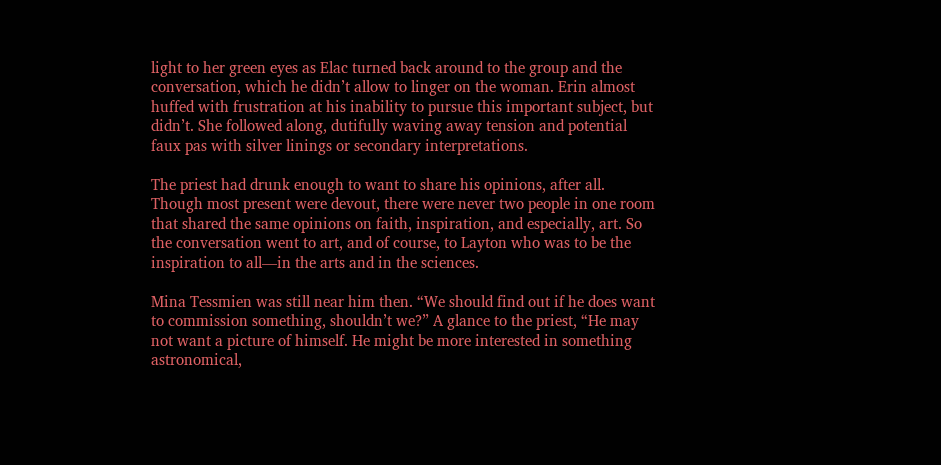light to her green eyes as Elac turned back around to the group and the conversation, which he didn’t allow to linger on the woman. Erin almost huffed with frustration at his inability to pursue this important subject, but didn’t. She followed along, dutifully waving away tension and potential faux pas with silver linings or secondary interpretations.

The priest had drunk enough to want to share his opinions, after all. Though most present were devout, there were never two people in one room that shared the same opinions on faith, inspiration, and especially, art. So the conversation went to art, and of course, to Layton who was to be the inspiration to all—in the arts and in the sciences.

Mina Tessmien was still near him then. “We should find out if he does want to commission something, shouldn’t we?” A glance to the priest, “He may not want a picture of himself. He might be more interested in something astronomical,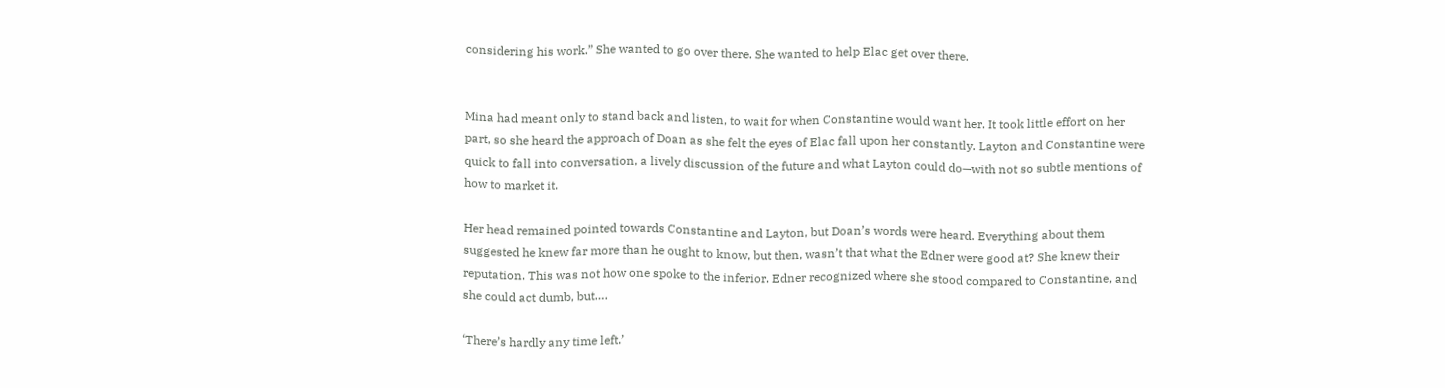considering his work.” She wanted to go over there. She wanted to help Elac get over there.


Mina had meant only to stand back and listen, to wait for when Constantine would want her. It took little effort on her part, so she heard the approach of Doan as she felt the eyes of Elac fall upon her constantly. Layton and Constantine were quick to fall into conversation, a lively discussion of the future and what Layton could do—with not so subtle mentions of how to market it.

Her head remained pointed towards Constantine and Layton, but Doan’s words were heard. Everything about them suggested he knew far more than he ought to know, but then, wasn’t that what the Edner were good at? She knew their reputation. This was not how one spoke to the inferior. Edner recognized where she stood compared to Constantine, and she could act dumb, but….

‘There’s hardly any time left.’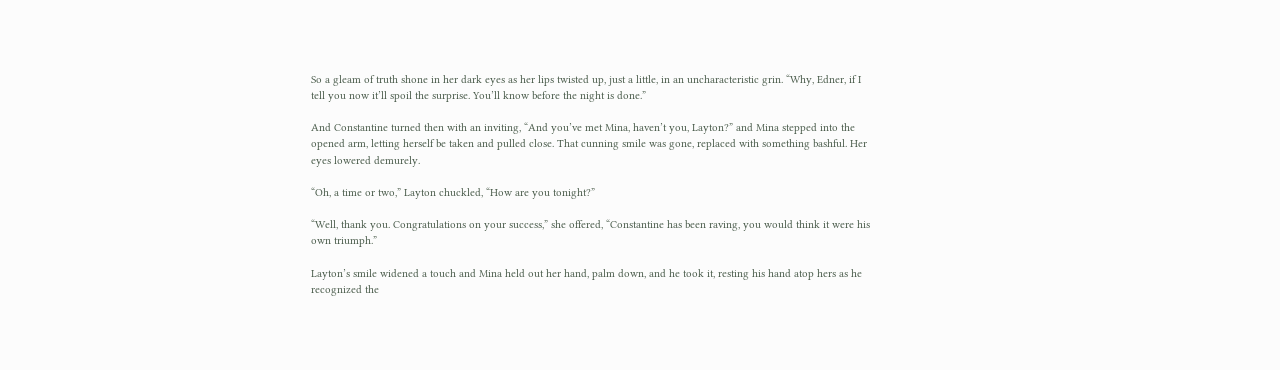So a gleam of truth shone in her dark eyes as her lips twisted up, just a little, in an uncharacteristic grin. “Why, Edner, if I tell you now it’ll spoil the surprise. You’ll know before the night is done.”

And Constantine turned then with an inviting, “And you’ve met Mina, haven’t you, Layton?” and Mina stepped into the opened arm, letting herself be taken and pulled close. That cunning smile was gone, replaced with something bashful. Her eyes lowered demurely.

“Oh, a time or two,” Layton chuckled, “How are you tonight?”

“Well, thank you. Congratulations on your success,” she offered, “Constantine has been raving, you would think it were his own triumph.”

Layton’s smile widened a touch and Mina held out her hand, palm down, and he took it, resting his hand atop hers as he recognized the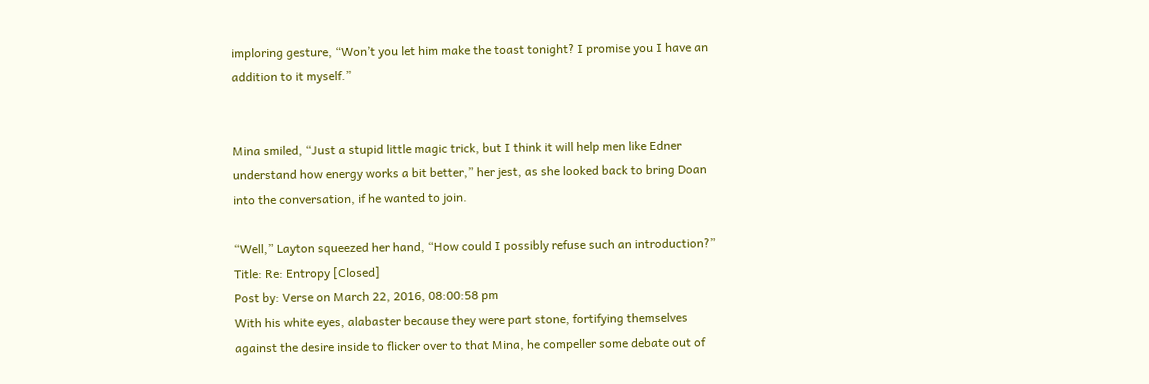imploring gesture, “Won’t you let him make the toast tonight? I promise you I have an addition to it myself.”


Mina smiled, “Just a stupid little magic trick, but I think it will help men like Edner understand how energy works a bit better,” her jest, as she looked back to bring Doan into the conversation, if he wanted to join.

“Well,” Layton squeezed her hand, “How could I possibly refuse such an introduction?”
Title: Re: Entropy [Closed]
Post by: Verse on March 22, 2016, 08:00:58 pm
With his white eyes, alabaster because they were part stone, fortifying themselves against the desire inside to flicker over to that Mina, he compeller some debate out of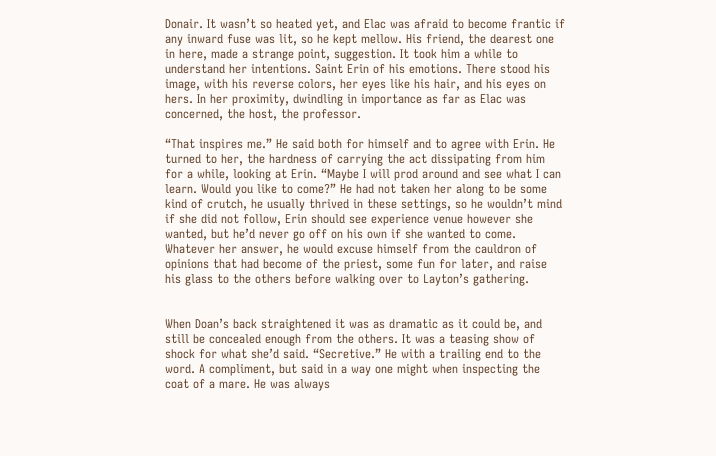Donair. It wasn’t so heated yet, and Elac was afraid to become frantic if any inward fuse was lit, so he kept mellow. His friend, the dearest one in here, made a strange point, suggestion. It took him a while to understand her intentions. Saint Erin of his emotions. There stood his image, with his reverse colors, her eyes like his hair, and his eyes on hers. In her proximity, dwindling in importance as far as Elac was concerned, the host, the professor.

“That inspires me.” He said both for himself and to agree with Erin. He turned to her, the hardness of carrying the act dissipating from him for a while, looking at Erin. “Maybe I will prod around and see what I can learn. Would you like to come?” He had not taken her along to be some kind of crutch, he usually thrived in these settings, so he wouldn’t mind if she did not follow, Erin should see experience venue however she wanted, but he’d never go off on his own if she wanted to come. Whatever her answer, he would excuse himself from the cauldron of opinions that had become of the priest, some fun for later, and raise his glass to the others before walking over to Layton’s gathering.


When Doan’s back straightened it was as dramatic as it could be, and still be concealed enough from the others. It was a teasing show of  shock for what she’d said. “Secretive.” He with a trailing end to the word. A compliment, but said in a way one might when inspecting the coat of a mare. He was always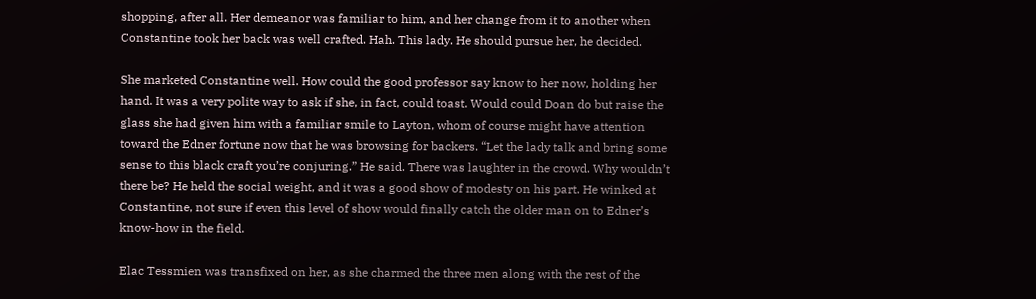shopping, after all. Her demeanor was familiar to him, and her change from it to another when Constantine took her back was well crafted. Hah. This lady. He should pursue her, he decided.

She marketed Constantine well. How could the good professor say know to her now, holding her hand. It was a very polite way to ask if she, in fact, could toast. Would could Doan do but raise the glass she had given him with a familiar smile to Layton, whom of course might have attention toward the Edner fortune now that he was browsing for backers. “Let the lady talk and bring some sense to this black craft you’re conjuring.” He said. There was laughter in the crowd. Why wouldn’t there be? He held the social weight, and it was a good show of modesty on his part. He winked at Constantine, not sure if even this level of show would finally catch the older man on to Edner’s know-how in the field.

Elac Tessmien was transfixed on her, as she charmed the three men along with the rest of the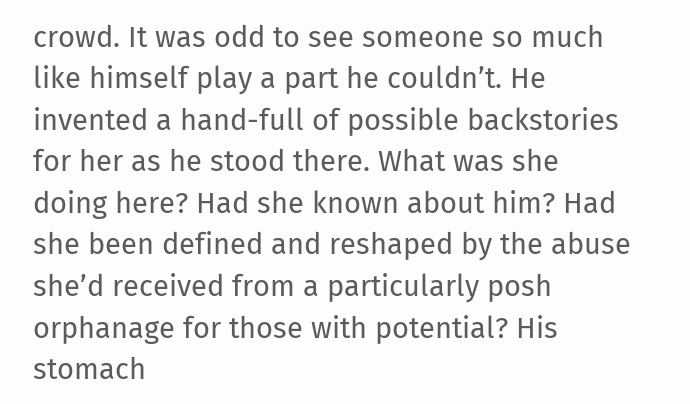crowd. It was odd to see someone so much like himself play a part he couldn’t. He invented a hand-full of possible backstories for her as he stood there. What was she doing here? Had she known about him? Had she been defined and reshaped by the abuse she’d received from a particularly posh orphanage for those with potential? His stomach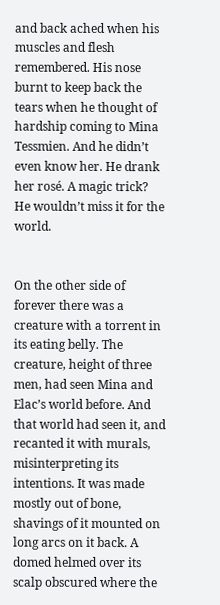and back ached when his muscles and flesh remembered. His nose burnt to keep back the tears when he thought of hardship coming to Mina Tessmien. And he didn’t even know her. He drank her rosé. A magic trick? He wouldn’t miss it for the world.


On the other side of forever there was a creature with a torrent in its eating belly. The creature, height of three men, had seen Mina and Elac’s world before. And that world had seen it, and recanted it with murals, misinterpreting its intentions. It was made mostly out of bone, shavings of it mounted on long arcs on it back. A domed helmed over its scalp obscured where the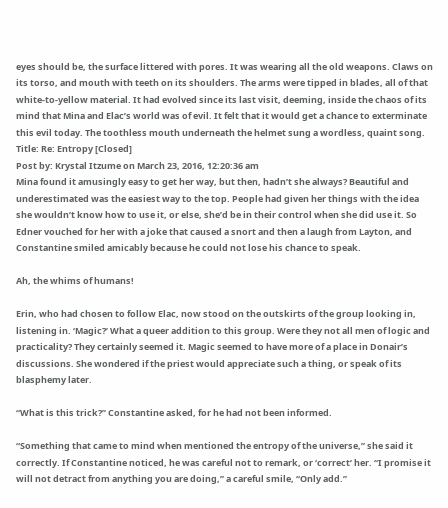eyes should be, the surface littered with pores. It was wearing all the old weapons. Claws on its torso, and mouth with teeth on its shoulders. The arms were tipped in blades, all of that white-to-yellow material. It had evolved since its last visit, deeming, inside the chaos of its mind that Mina and Elac’s world was of evil. It felt that it would get a chance to exterminate this evil today. The toothless mouth underneath the helmet sung a wordless, quaint song.
Title: Re: Entropy [Closed]
Post by: Krystal Itzume on March 23, 2016, 12:20:36 am
Mina found it amusingly easy to get her way, but then, hadn’t she always? Beautiful and underestimated was the easiest way to the top. People had given her things with the idea she wouldn’t know how to use it, or else, she’d be in their control when she did use it. So Edner vouched for her with a joke that caused a snort and then a laugh from Layton, and Constantine smiled amicably because he could not lose his chance to speak.

Ah, the whims of humans!

Erin, who had chosen to follow Elac, now stood on the outskirts of the group looking in, listening in. ‘Magic?’ What a queer addition to this group. Were they not all men of logic and practicality? They certainly seemed it. Magic seemed to have more of a place in Donair’s discussions. She wondered if the priest would appreciate such a thing, or speak of its blasphemy later.

“What is this trick?” Constantine asked, for he had not been informed.

“Something that came to mind when mentioned the entropy of the universe,” she said it correctly. If Constantine noticed, he was careful not to remark, or ‘correct’ her. “I promise it will not detract from anything you are doing,” a careful smile, “Only add.”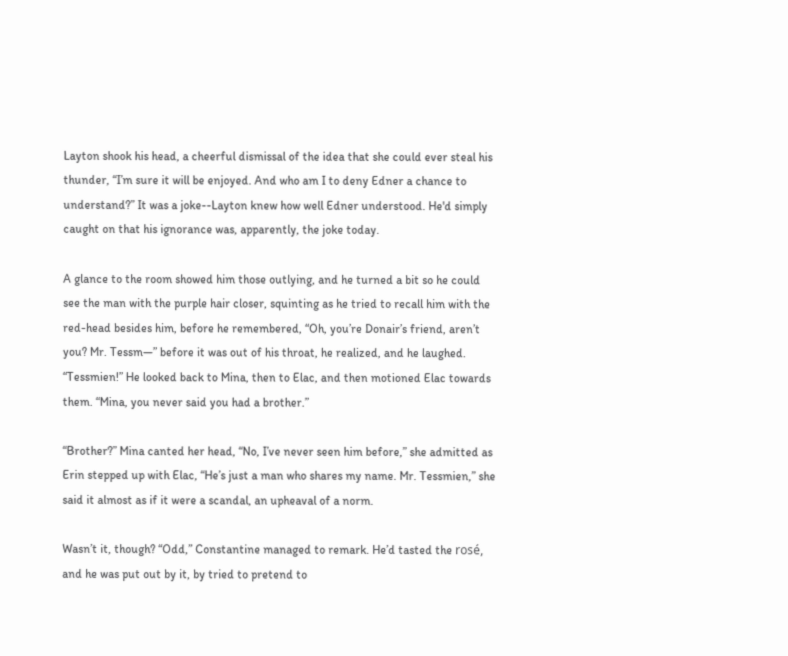Layton shook his head, a cheerful dismissal of the idea that she could ever steal his thunder, “I’m sure it will be enjoyed. And who am I to deny Edner a chance to understand?” It was a joke--Layton knew how well Edner understood. He'd simply caught on that his ignorance was, apparently, the joke today.

A glance to the room showed him those outlying, and he turned a bit so he could see the man with the purple hair closer, squinting as he tried to recall him with the red-head besides him, before he remembered, “Oh, you’re Donair’s friend, aren’t you? Mr. Tessm—” before it was out of his throat, he realized, and he laughed. “Tessmien!” He looked back to Mina, then to Elac, and then motioned Elac towards them. “Mina, you never said you had a brother.”

“Brother?” Mina canted her head, “No, I’ve never seen him before,” she admitted as Erin stepped up with Elac, “He’s just a man who shares my name. Mr. Tessmien,” she said it almost as if it were a scandal, an upheaval of a norm.

Wasn’t it, though? “Odd,” Constantine managed to remark. He’d tasted the rosé, and he was put out by it, by tried to pretend to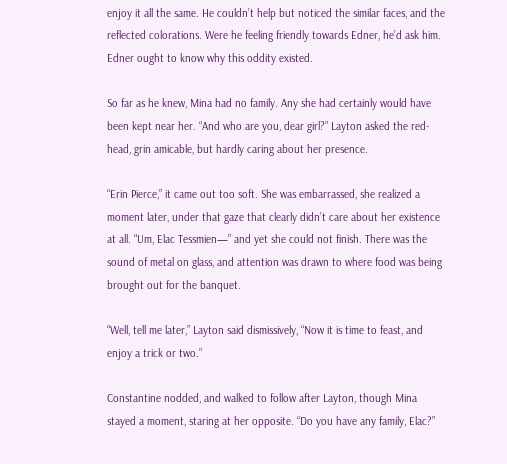enjoy it all the same. He couldn’t help but noticed the similar faces, and the reflected colorations. Were he feeling friendly towards Edner, he’d ask him. Edner ought to know why this oddity existed.

So far as he knew, Mina had no family. Any she had certainly would have been kept near her. “And who are you, dear girl?” Layton asked the red-head, grin amicable, but hardly caring about her presence.

“Erin Pierce,” it came out too soft. She was embarrassed, she realized a moment later, under that gaze that clearly didn’t care about her existence at all. “Um, Elac Tessmien—” and yet she could not finish. There was the sound of metal on glass, and attention was drawn to where food was being brought out for the banquet.

“Well, tell me later,” Layton said dismissively, “Now it is time to feast, and enjoy a trick or two.”

Constantine nodded, and walked to follow after Layton, though Mina stayed a moment, staring at her opposite. “Do you have any family, Elac?”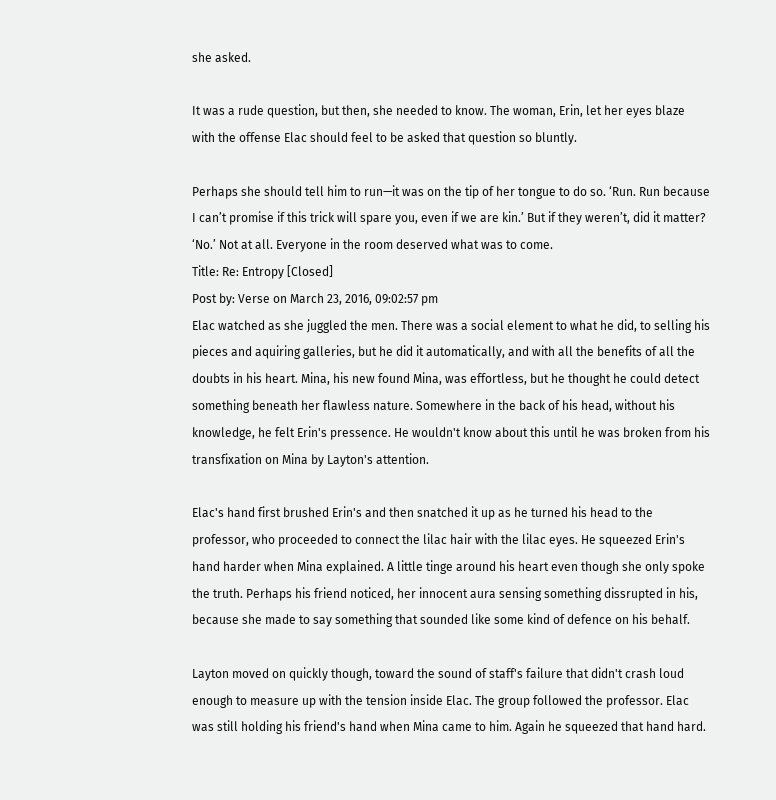she asked.

It was a rude question, but then, she needed to know. The woman, Erin, let her eyes blaze with the offense Elac should feel to be asked that question so bluntly.

Perhaps she should tell him to run—it was on the tip of her tongue to do so. ‘Run. Run because I can’t promise if this trick will spare you, even if we are kin.’ But if they weren’t, did it matter? ‘No.’ Not at all. Everyone in the room deserved what was to come.
Title: Re: Entropy [Closed]
Post by: Verse on March 23, 2016, 09:02:57 pm
Elac watched as she juggled the men. There was a social element to what he did, to selling his pieces and aquiring galleries, but he did it automatically, and with all the benefits of all the doubts in his heart. Mina, his new found Mina, was effortless, but he thought he could detect something beneath her flawless nature. Somewhere in the back of his head, without his knowledge, he felt Erin's pressence. He wouldn't know about this until he was broken from his transfixation on Mina by Layton's attention.

Elac's hand first brushed Erin's and then snatched it up as he turned his head to the professor, who proceeded to connect the lilac hair with the lilac eyes. He squeezed Erin's hand harder when Mina explained. A little tinge around his heart even though she only spoke the truth. Perhaps his friend noticed, her innocent aura sensing something dissrupted in his, because she made to say something that sounded like some kind of defence on his behalf.

Layton moved on quickly though, toward the sound of staff's failure that didn't crash loud enough to measure up with the tension inside Elac. The group followed the professor. Elac was still holding his friend's hand when Mina came to him. Again he squeezed that hand hard.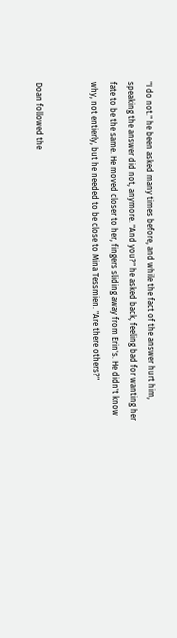"I do not." he been asked many times before, and while the fact of the answer hurt him, speaking the answer did not, anymore. "And you?" he asked back, feeling bad for wanting her fate to be the same. He moved closer to her, fingers sliding away from Erin's. He didn't know why, not entierly, but he needed to be close to Mina Tessmien. "Are there others?"


Doan followed the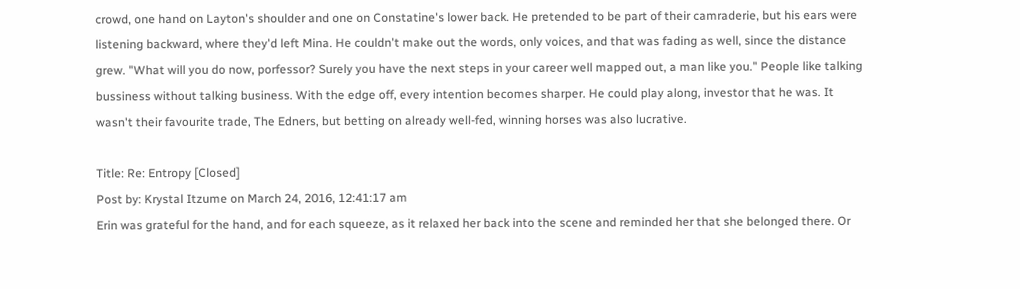crowd, one hand on Layton's shoulder and one on Constatine's lower back. He pretended to be part of their camraderie, but his ears were listening backward, where they'd left Mina. He couldn't make out the words, only voices, and that was fading as well, since the distance grew. "What will you do now, porfessor? Surely you have the next steps in your career well mapped out, a man like you." People like talking bussiness without talking business. With the edge off, every intention becomes sharper. He could play along, investor that he was. It wasn't their favourite trade, The Edners, but betting on already well-fed, winning horses was also lucrative.

Title: Re: Entropy [Closed]
Post by: Krystal Itzume on March 24, 2016, 12:41:17 am
Erin was grateful for the hand, and for each squeeze, as it relaxed her back into the scene and reminded her that she belonged there. Or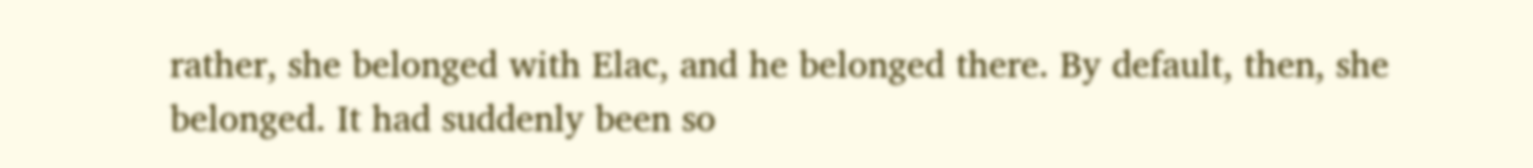rather, she belonged with Elac, and he belonged there. By default, then, she belonged. It had suddenly been so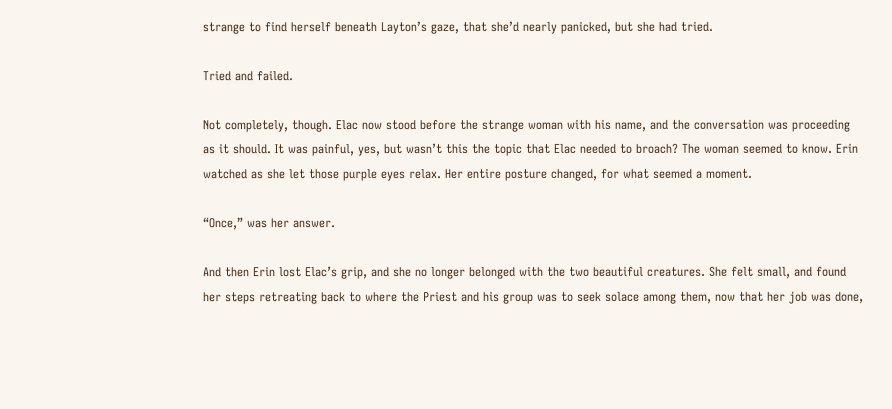strange to find herself beneath Layton’s gaze, that she’d nearly panicked, but she had tried.

Tried and failed.

Not completely, though. Elac now stood before the strange woman with his name, and the conversation was proceeding as it should. It was painful, yes, but wasn’t this the topic that Elac needed to broach? The woman seemed to know. Erin watched as she let those purple eyes relax. Her entire posture changed, for what seemed a moment.

“Once,” was her answer.

And then Erin lost Elac’s grip, and she no longer belonged with the two beautiful creatures. She felt small, and found her steps retreating back to where the Priest and his group was to seek solace among them, now that her job was done,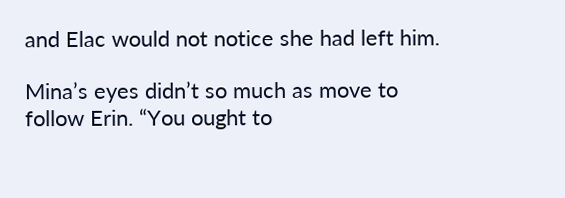and Elac would not notice she had left him.

Mina’s eyes didn’t so much as move to follow Erin. “You ought to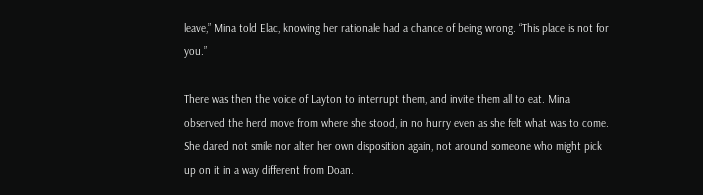leave,” Mina told Elac, knowing her rationale had a chance of being wrong. “This place is not for you.”

There was then the voice of Layton to interrupt them, and invite them all to eat. Mina observed the herd move from where she stood, in no hurry even as she felt what was to come. She dared not smile nor alter her own disposition again, not around someone who might pick up on it in a way different from Doan.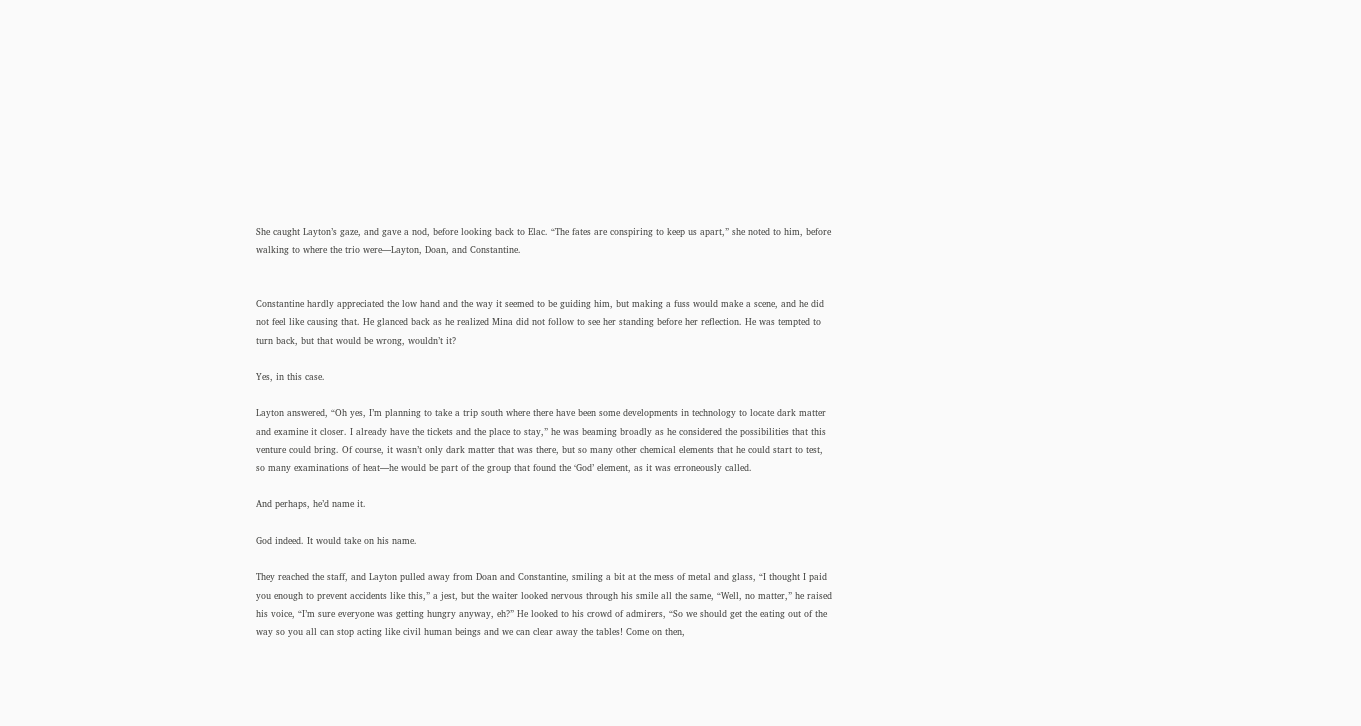She caught Layton’s gaze, and gave a nod, before looking back to Elac. “The fates are conspiring to keep us apart,” she noted to him, before walking to where the trio were—Layton, Doan, and Constantine.


Constantine hardly appreciated the low hand and the way it seemed to be guiding him, but making a fuss would make a scene, and he did not feel like causing that. He glanced back as he realized Mina did not follow to see her standing before her reflection. He was tempted to turn back, but that would be wrong, wouldn’t it?

Yes, in this case.

Layton answered, “Oh yes, I’m planning to take a trip south where there have been some developments in technology to locate dark matter and examine it closer. I already have the tickets and the place to stay,” he was beaming broadly as he considered the possibilities that this venture could bring. Of course, it wasn’t only dark matter that was there, but so many other chemical elements that he could start to test, so many examinations of heat—he would be part of the group that found the ‘God’ element, as it was erroneously called.

And perhaps, he’d name it.

God indeed. It would take on his name.

They reached the staff, and Layton pulled away from Doan and Constantine, smiling a bit at the mess of metal and glass, “I thought I paid you enough to prevent accidents like this,” a jest, but the waiter looked nervous through his smile all the same, “Well, no matter,” he raised his voice, “I’m sure everyone was getting hungry anyway, eh?” He looked to his crowd of admirers, “So we should get the eating out of the way so you all can stop acting like civil human beings and we can clear away the tables! Come on then,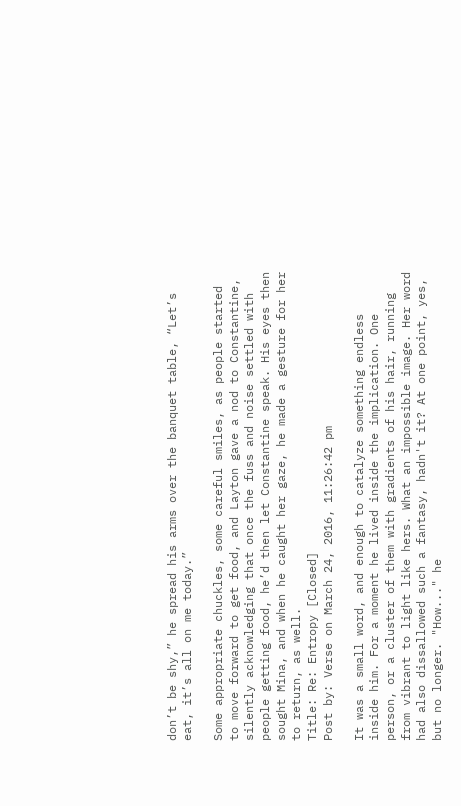don’t be shy,” he spread his arms over the banquet table, “Let’s eat, it’s all on me today.”

Some appropriate chuckles, some careful smiles, as people started to move forward to get food, and Layton gave a nod to Constantine, silently acknowledging that once the fuss and noise settled with people getting food, he’d then let Constantine speak. His eyes then sought Mina, and when he caught her gaze, he made a gesture for her to return, as well.
Title: Re: Entropy [Closed]
Post by: Verse on March 24, 2016, 11:26:42 pm

It was a small word, and enough to catalyze something endless inside him. For a moment he lived inside the implication. One person, or a cluster of them with gradients of his hair, running from vibrant to light like hers. What an impossible image. Her word had also dissallowed such a fantasy, hadn't it? At one point, yes, but no longer. "How..." he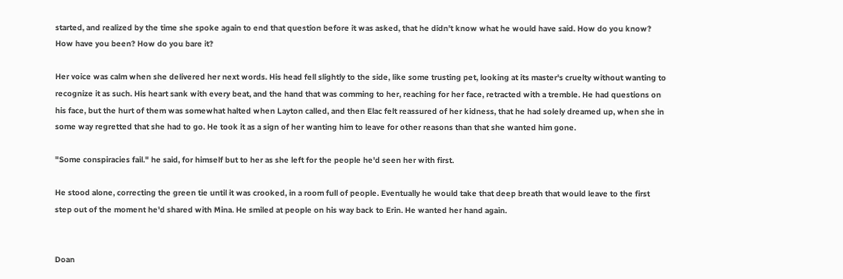started, and realized by the time she spoke again to end that question before it was asked, that he didn't know what he would have said. How do you know? How have you been? How do you bare it?

Her voice was calm when she delivered her next words. His head fell slightly to the side, like some trusting pet, looking at its master's cruelty without wanting to recognize it as such. His heart sank with every beat, and the hand that was comming to her, reaching for her face, retracted with a tremble. He had questions on his face, but the hurt of them was somewhat halted when Layton called, and then Elac felt reassured of her kidness, that he had solely dreamed up, when she in some way regretted that she had to go. He took it as a sign of her wanting him to leave for other reasons than that she wanted him gone.

"Some conspiracies fail." he said, for himself but to her as she left for the people he'd seen her with first.

He stood alone, correcting the green tie until it was crooked, in a room full of people. Eventually he would take that deep breath that would leave to the first step out of the moment he'd shared with Mina. He smiled at people on his way back to Erin. He wanted her hand again.


Doan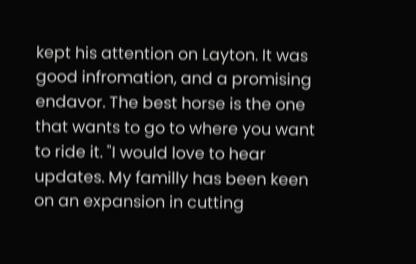kept his attention on Layton. It was good infromation, and a promising endavor. The best horse is the one that wants to go to where you want to ride it. "I would love to hear updates. My familly has been keen on an expansion in cutting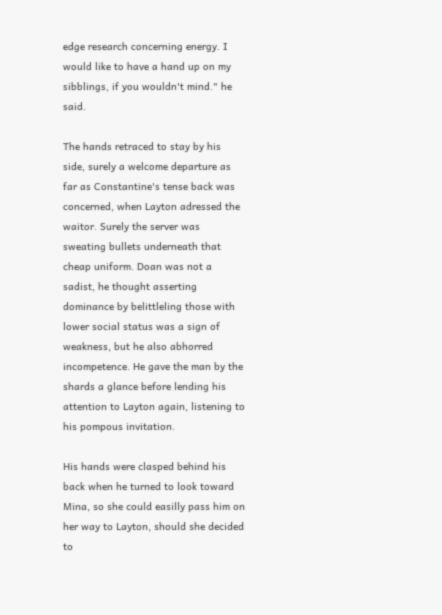edge research concerning energy. I would like to have a hand up on my sibblings, if you wouldn't mind." he said.

The hands retraced to stay by his side, surely a welcome departure as far as Constantine's tense back was concerned, when Layton adressed the waitor. Surely the server was sweating bullets underneath that cheap uniform. Doan was not a sadist, he thought asserting dominance by belittleling those with lower social status was a sign of weakness, but he also abhorred incompetence. He gave the man by the shards a glance before lending his attention to Layton again, listening to his pompous invitation.

His hands were clasped behind his back when he turned to look toward Mina, so she could easilly pass him on her way to Layton, should she decided to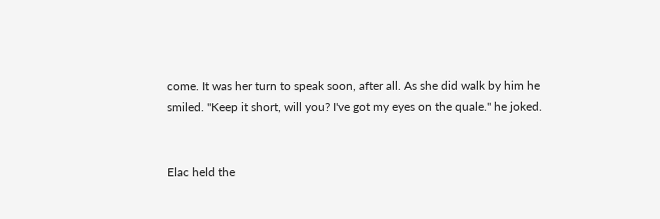come. It was her turn to speak soon, after all. As she did walk by him he smiled. "Keep it short, will you? I've got my eyes on the quale." he joked.


Elac held the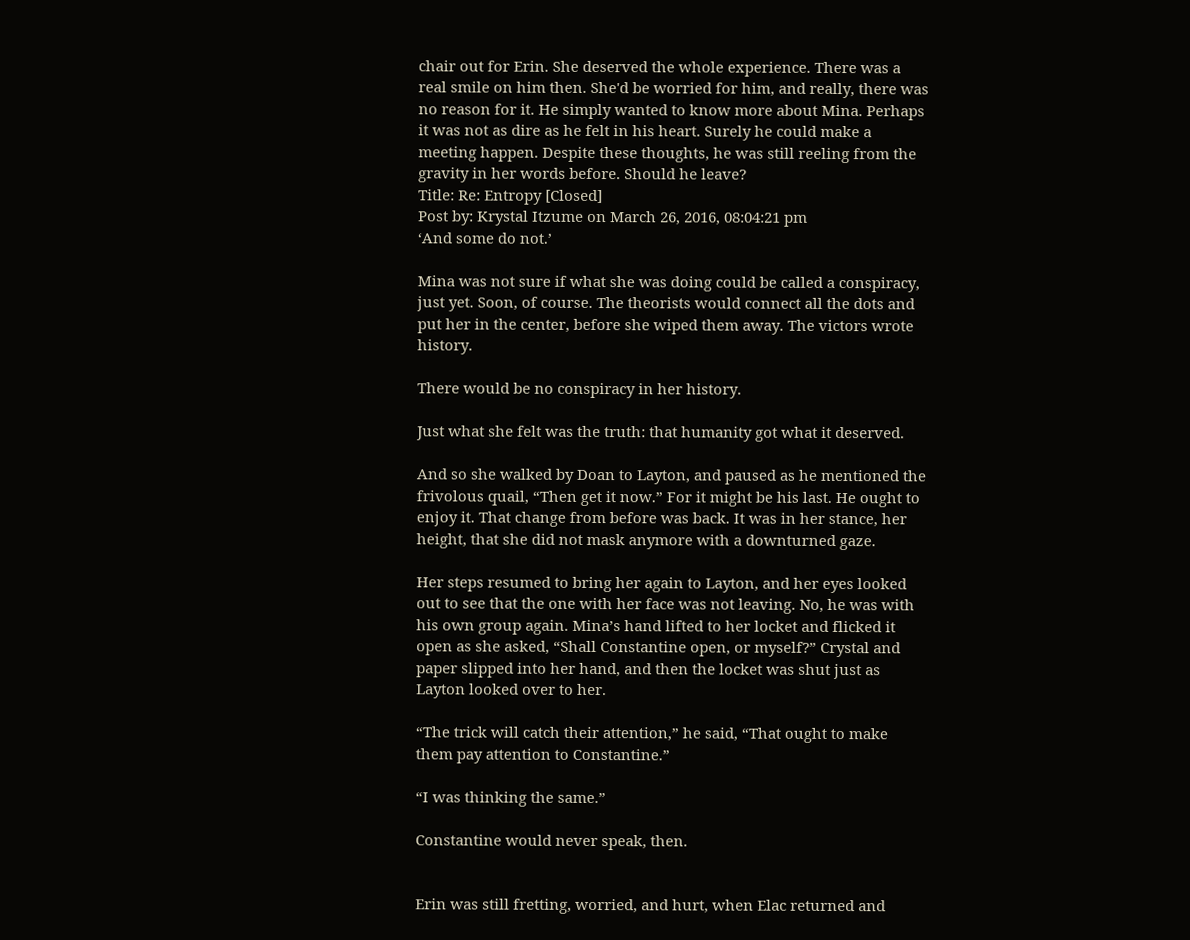chair out for Erin. She deserved the whole experience. There was a real smile on him then. She'd be worried for him, and really, there was no reason for it. He simply wanted to know more about Mina. Perhaps it was not as dire as he felt in his heart. Surely he could make a meeting happen. Despite these thoughts, he was still reeling from the gravity in her words before. Should he leave?
Title: Re: Entropy [Closed]
Post by: Krystal Itzume on March 26, 2016, 08:04:21 pm
‘And some do not.’

Mina was not sure if what she was doing could be called a conspiracy, just yet. Soon, of course. The theorists would connect all the dots and put her in the center, before she wiped them away. The victors wrote history.

There would be no conspiracy in her history.

Just what she felt was the truth: that humanity got what it deserved.

And so she walked by Doan to Layton, and paused as he mentioned the frivolous quail, “Then get it now.” For it might be his last. He ought to enjoy it. That change from before was back. It was in her stance, her height, that she did not mask anymore with a downturned gaze.

Her steps resumed to bring her again to Layton, and her eyes looked out to see that the one with her face was not leaving. No, he was with his own group again. Mina’s hand lifted to her locket and flicked it open as she asked, “Shall Constantine open, or myself?” Crystal and paper slipped into her hand, and then the locket was shut just as Layton looked over to her.

“The trick will catch their attention,” he said, “That ought to make them pay attention to Constantine.”

“I was thinking the same.”

Constantine would never speak, then.


Erin was still fretting, worried, and hurt, when Elac returned and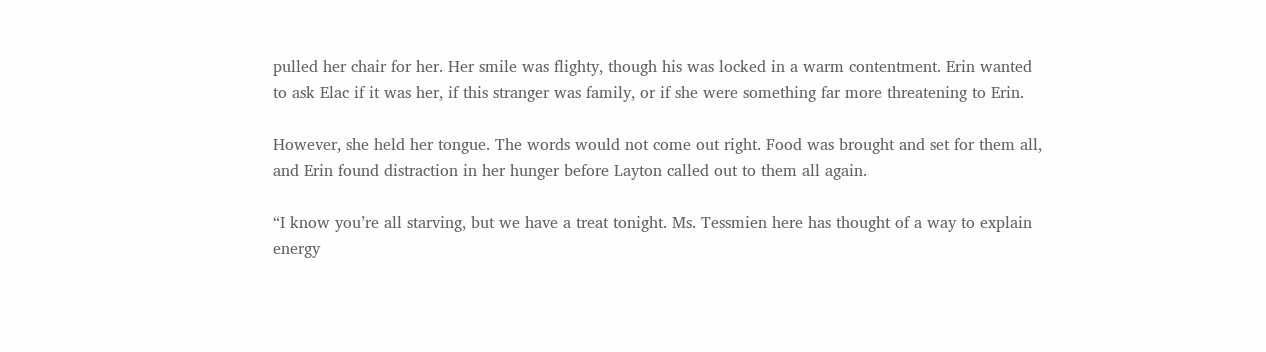pulled her chair for her. Her smile was flighty, though his was locked in a warm contentment. Erin wanted to ask Elac if it was her, if this stranger was family, or if she were something far more threatening to Erin.

However, she held her tongue. The words would not come out right. Food was brought and set for them all, and Erin found distraction in her hunger before Layton called out to them all again.

“I know you’re all starving, but we have a treat tonight. Ms. Tessmien here has thought of a way to explain energy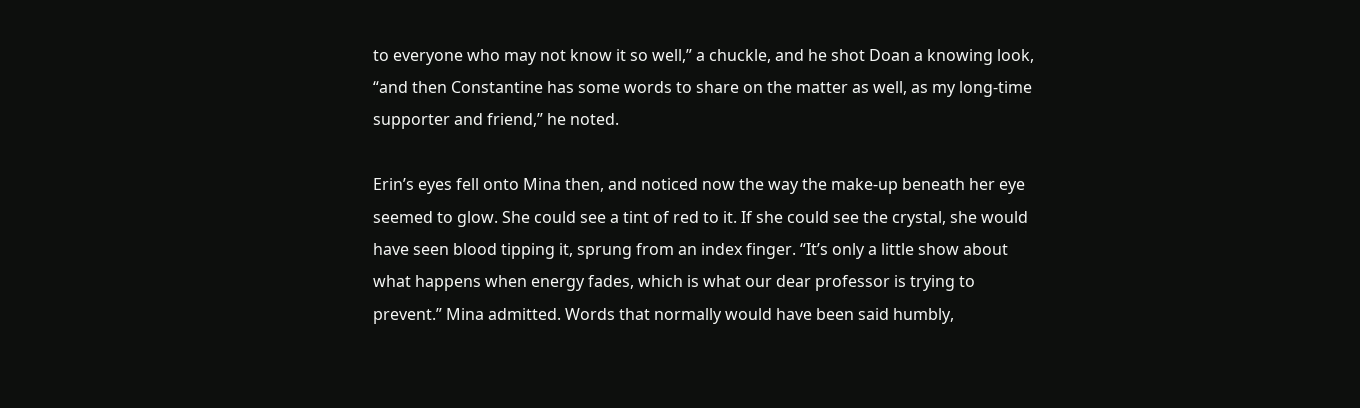to everyone who may not know it so well,” a chuckle, and he shot Doan a knowing look, “and then Constantine has some words to share on the matter as well, as my long-time supporter and friend,” he noted.

Erin’s eyes fell onto Mina then, and noticed now the way the make-up beneath her eye seemed to glow. She could see a tint of red to it. If she could see the crystal, she would have seen blood tipping it, sprung from an index finger. “It’s only a little show about what happens when energy fades, which is what our dear professor is trying to prevent.” Mina admitted. Words that normally would have been said humbly,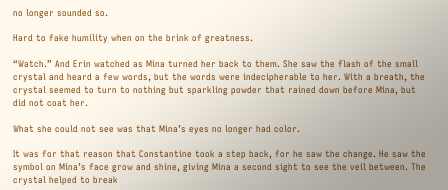no longer sounded so.

Hard to fake humility when on the brink of greatness.

“Watch.” And Erin watched as Mina turned her back to them. She saw the flash of the small crystal and heard a few words, but the words were indecipherable to her. With a breath, the crystal seemed to turn to nothing but sparkling powder that rained down before Mina, but did not coat her.

What she could not see was that Mina’s eyes no longer had color.

It was for that reason that Constantine took a step back, for he saw the change. He saw the symbol on Mina’s face grow and shine, giving Mina a second sight to see the veil between. The crystal helped to break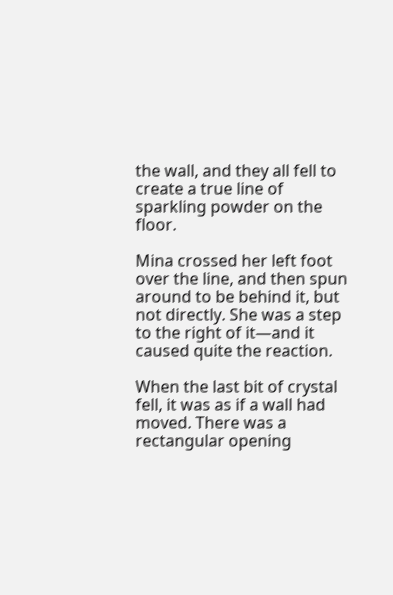the wall, and they all fell to create a true line of sparkling powder on the floor.

Mina crossed her left foot over the line, and then spun around to be behind it, but not directly. She was a step to the right of it—and it caused quite the reaction.

When the last bit of crystal fell, it was as if a wall had moved. There was a rectangular opening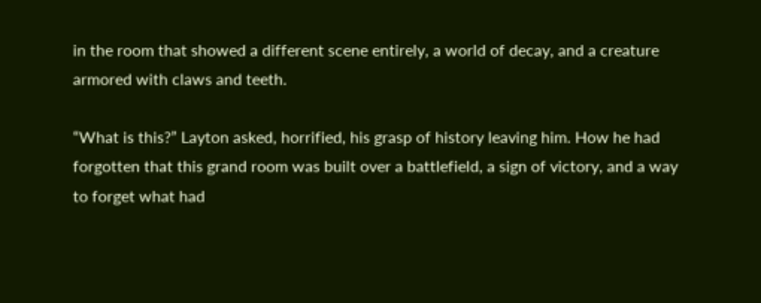in the room that showed a different scene entirely, a world of decay, and a creature armored with claws and teeth.

“What is this?” Layton asked, horrified, his grasp of history leaving him. How he had forgotten that this grand room was built over a battlefield, a sign of victory, and a way to forget what had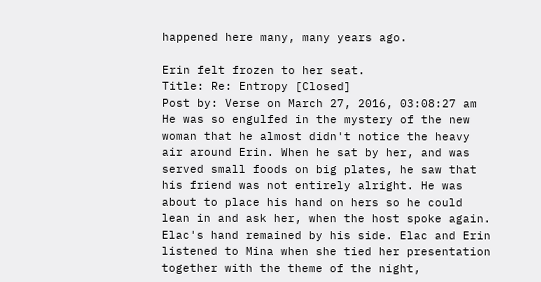happened here many, many years ago.

Erin felt frozen to her seat.
Title: Re: Entropy [Closed]
Post by: Verse on March 27, 2016, 03:08:27 am
He was so engulfed in the mystery of the new woman that he almost didn't notice the heavy air around Erin. When he sat by her, and was served small foods on big plates, he saw that his friend was not entirely alright. He was about to place his hand on hers so he could lean in and ask her, when the host spoke again. Elac's hand remained by his side. Elac and Erin listened to Mina when she tied her presentation together with the theme of the night,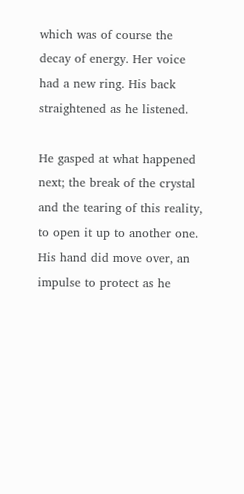which was of course the decay of energy. Her voice had a new ring. His back straightened as he listened.

He gasped at what happened next; the break of the crystal and the tearing of this reality, to open it up to another one. His hand did move over, an impulse to protect as he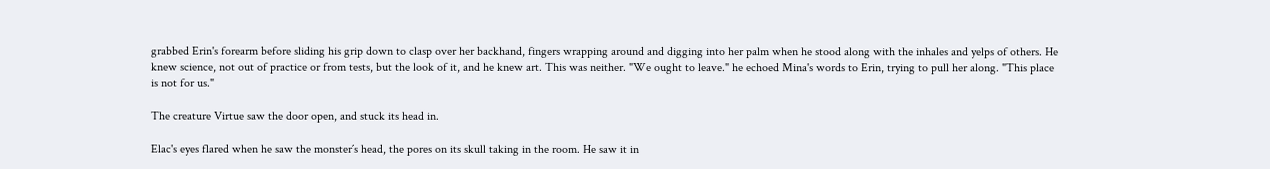grabbed Erin's forearm before sliding his grip down to clasp over her backhand, fingers wrapping around and digging into her palm when he stood along with the inhales and yelps of others. He knew science, not out of practice or from tests, but the look of it, and he knew art. This was neither. "We ought to leave." he echoed Mina's words to Erin, trying to pull her along. "This place is not for us."

The creature Virtue saw the door open, and stuck its head in.

Elac's eyes flared when he saw the monster´s head, the pores on its skull taking in the room. He saw it in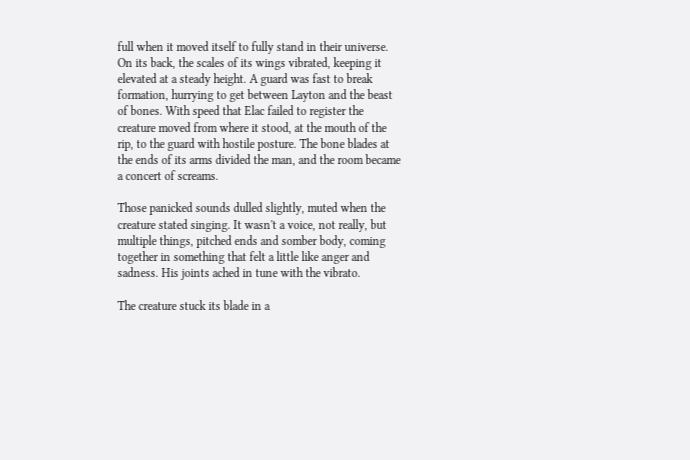full when it moved itself to fully stand in their universe. On its back, the scales of its wings vibrated, keeping it elevated at a steady height. A guard was fast to break formation, hurrying to get between Layton and the beast of bones. With speed that Elac failed to register the creature moved from where it stood, at the mouth of the rip, to the guard with hostile posture. The bone blades at the ends of its arms divided the man, and the room became a concert of screams.

Those panicked sounds dulled slightly, muted when the creature stated singing. It wasn't a voice, not really, but multiple things, pitched ends and somber body, coming together in something that felt a little like anger and sadness. His joints ached in tune with the vibrato.

The creature stuck its blade in a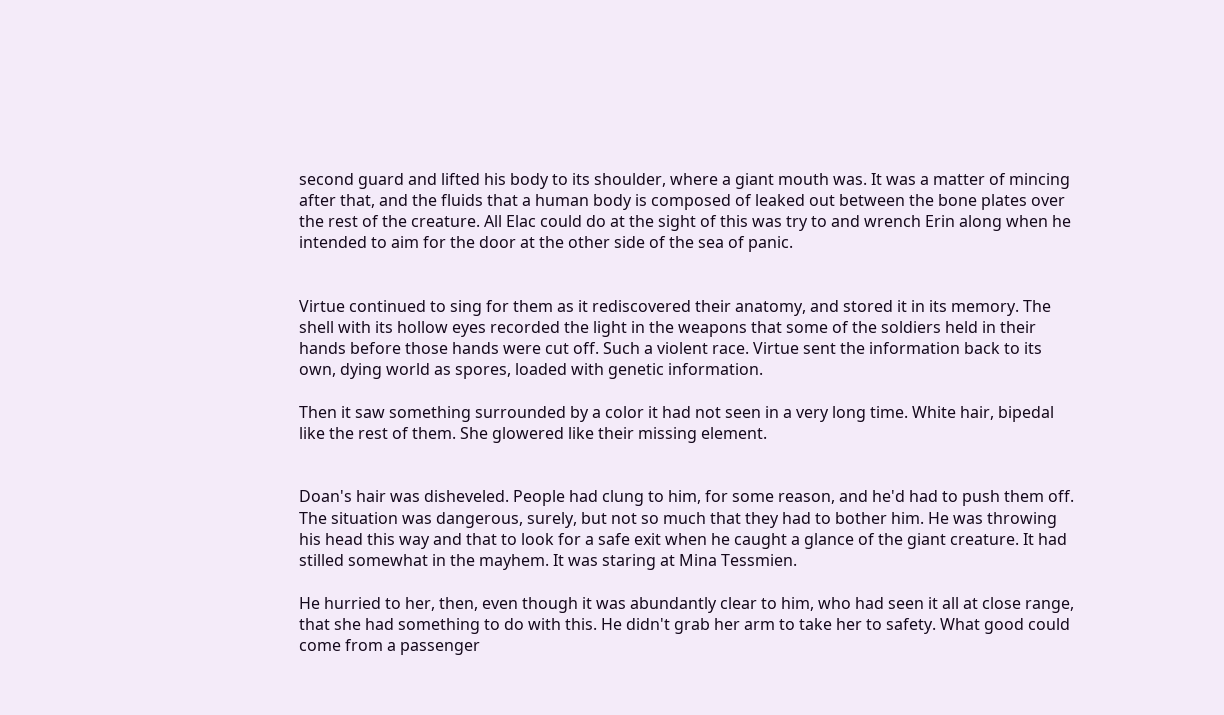second guard and lifted his body to its shoulder, where a giant mouth was. It was a matter of mincing after that, and the fluids that a human body is composed of leaked out between the bone plates over the rest of the creature. All Elac could do at the sight of this was try to and wrench Erin along when he intended to aim for the door at the other side of the sea of panic.


Virtue continued to sing for them as it rediscovered their anatomy, and stored it in its memory. The shell with its hollow eyes recorded the light in the weapons that some of the soldiers held in their hands before those hands were cut off. Such a violent race. Virtue sent the information back to its own, dying world as spores, loaded with genetic information.

Then it saw something surrounded by a color it had not seen in a very long time. White hair, bipedal like the rest of them. She glowered like their missing element.


Doan's hair was disheveled. People had clung to him, for some reason, and he'd had to push them off. The situation was dangerous, surely, but not so much that they had to bother him. He was throwing his head this way and that to look for a safe exit when he caught a glance of the giant creature. It had stilled somewhat in the mayhem. It was staring at Mina Tessmien.

He hurried to her, then, even though it was abundantly clear to him, who had seen it all at close range, that she had something to do with this. He didn't grab her arm to take her to safety. What good could come from a passenger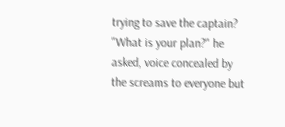trying to save the captain? "What is your plan?" he asked, voice concealed by the screams to everyone but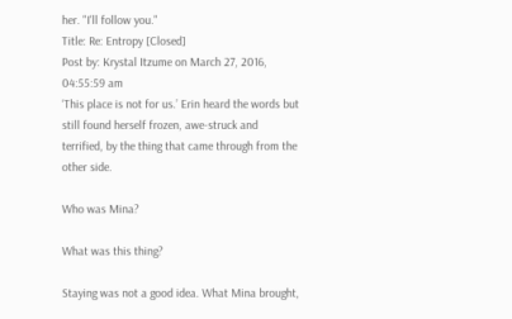her. "I'll follow you."
Title: Re: Entropy [Closed]
Post by: Krystal Itzume on March 27, 2016, 04:55:59 am
‘This place is not for us.’ Erin heard the words but still found herself frozen, awe-struck and terrified, by the thing that came through from the other side.

Who was Mina?

What was this thing?

Staying was not a good idea. What Mina brought,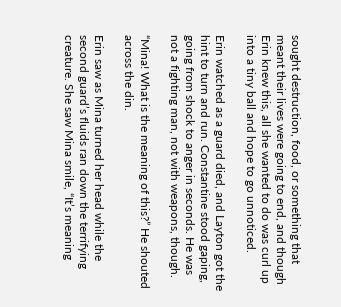sought destruction, food, or something that meant their lives were going to end, and though Erin knew this, all she wanted to do was curl up into a tiny ball and hope to go unnoticed.

Erin watched as a guard died, and Layton got the hint to turn and run. Constantine stood gaping, going from shock to anger in seconds. He was not a fighting man, not with weapons, though.

“Mina! What is the meaning of this?” He shouted across the din.

Erin saw as Mina turned her head while the second guard’s fluids ran down the terrifying creature. She saw Mina smile, “It’s meaning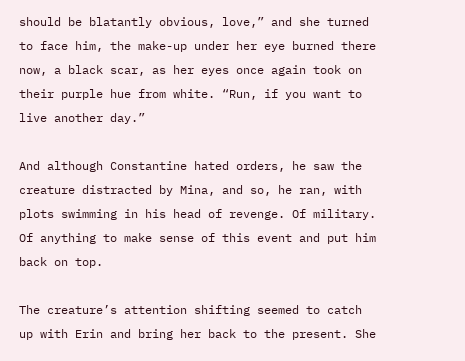should be blatantly obvious, love,” and she turned to face him, the make-up under her eye burned there now, a black scar, as her eyes once again took on their purple hue from white. “Run, if you want to live another day.”

And although Constantine hated orders, he saw the creature distracted by Mina, and so, he ran, with plots swimming in his head of revenge. Of military. Of anything to make sense of this event and put him back on top.

The creature’s attention shifting seemed to catch up with Erin and bring her back to the present. She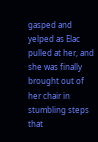gasped and yelped as Elac pulled at her, and she was finally brought out of her chair in stumbling steps that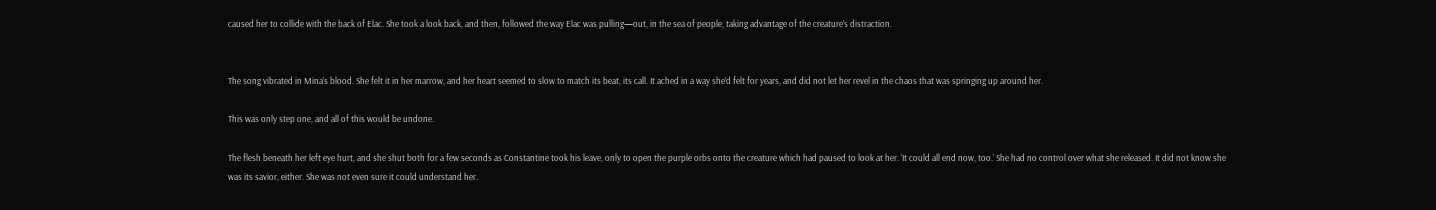caused her to collide with the back of Elac. She took a look back, and then, followed the way Elac was pulling—out, in the sea of people, taking advantage of the creature’s distraction.


The song vibrated in Mina’s blood. She felt it in her marrow, and her heart seemed to slow to match its beat, its call. It ached in a way she’d felt for years, and did not let her revel in the chaos that was springing up around her.

This was only step one, and all of this would be undone.

The flesh beneath her left eye hurt, and she shut both for a few seconds as Constantine took his leave, only to open the purple orbs onto the creature which had paused to look at her. ‘It could all end now, too.’ She had no control over what she released. It did not know she was its savior, either. She was not even sure it could understand her.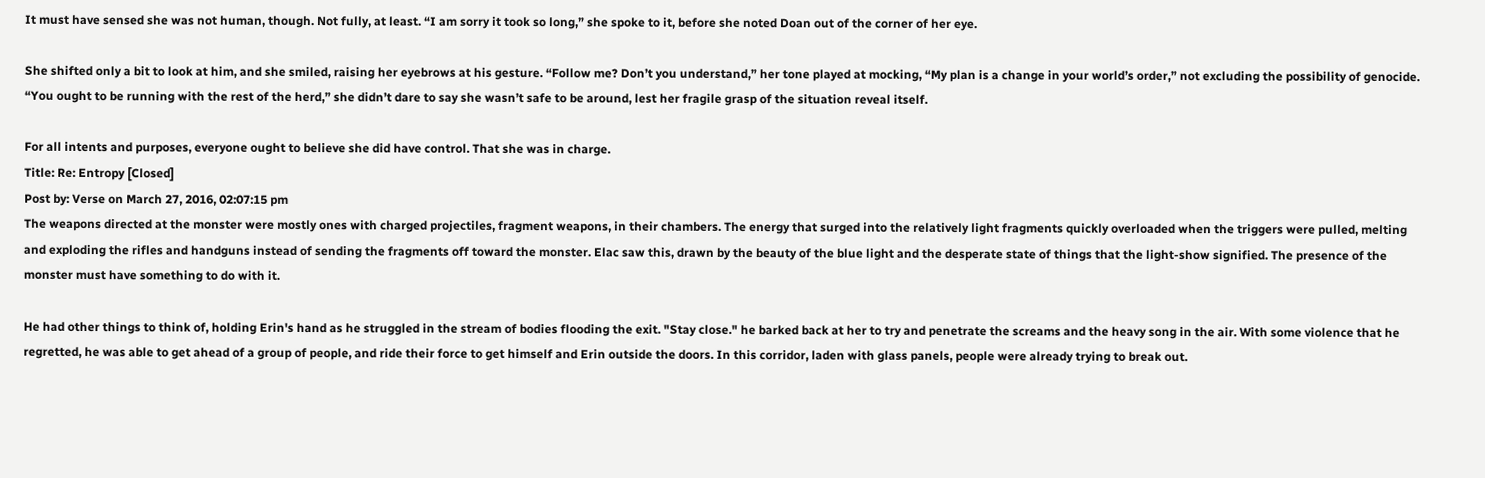It must have sensed she was not human, though. Not fully, at least. “I am sorry it took so long,” she spoke to it, before she noted Doan out of the corner of her eye.

She shifted only a bit to look at him, and she smiled, raising her eyebrows at his gesture. “Follow me? Don’t you understand,” her tone played at mocking, “My plan is a change in your world’s order,” not excluding the possibility of genocide. “You ought to be running with the rest of the herd,” she didn’t dare to say she wasn’t safe to be around, lest her fragile grasp of the situation reveal itself.

For all intents and purposes, everyone ought to believe she did have control. That she was in charge.
Title: Re: Entropy [Closed]
Post by: Verse on March 27, 2016, 02:07:15 pm
The weapons directed at the monster were mostly ones with charged projectiles, fragment weapons, in their chambers. The energy that surged into the relatively light fragments quickly overloaded when the triggers were pulled, melting and exploding the rifles and handguns instead of sending the fragments off toward the monster. Elac saw this, drawn by the beauty of the blue light and the desperate state of things that the light-show signified. The presence of the monster must have something to do with it.

He had other things to think of, holding Erin's hand as he struggled in the stream of bodies flooding the exit. "Stay close." he barked back at her to try and penetrate the screams and the heavy song in the air. With some violence that he regretted, he was able to get ahead of a group of people, and ride their force to get himself and Erin outside the doors. In this corridor, laden with glass panels, people were already trying to break out.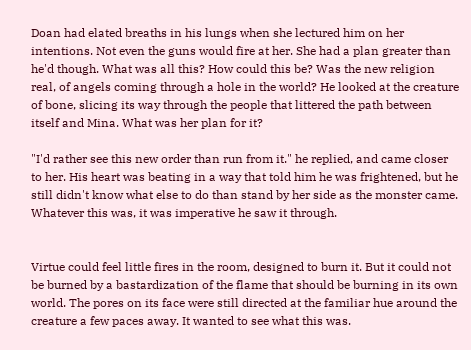Doan had elated breaths in his lungs when she lectured him on her intentions. Not even the guns would fire at her. She had a plan greater than he'd though. What was all this? How could this be? Was the new religion real, of angels coming through a hole in the world? He looked at the creature of bone, slicing its way through the people that littered the path between itself and Mina. What was her plan for it?

"I'd rather see this new order than run from it." he replied, and came closer to her. His heart was beating in a way that told him he was frightened, but he still didn't know what else to do than stand by her side as the monster came. Whatever this was, it was imperative he saw it through.


Virtue could feel little fires in the room, designed to burn it. But it could not be burned by a bastardization of the flame that should be burning in its own world. The pores on its face were still directed at the familiar hue around the creature a few paces away. It wanted to see what this was.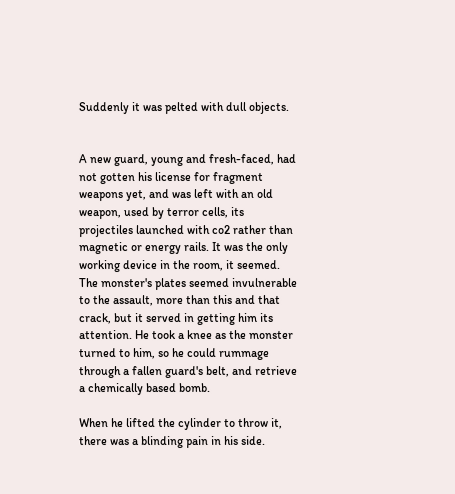Suddenly it was pelted with dull objects.


A new guard, young and fresh-faced, had not gotten his license for fragment weapons yet, and was left with an old weapon, used by terror cells, its projectiles launched with co2 rather than magnetic or energy rails. It was the only working device in the room, it seemed. The monster's plates seemed invulnerable to the assault, more than this and that crack, but it served in getting him its attention. He took a knee as the monster turned to him, so he could rummage through a fallen guard's belt, and retrieve a chemically based bomb.

When he lifted the cylinder to throw it, there was a blinding pain in his side.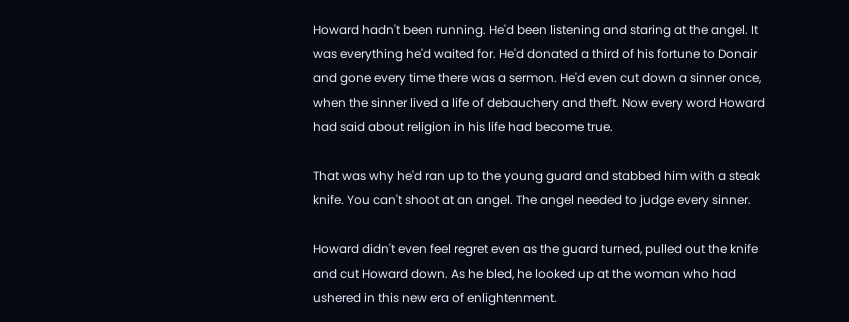Howard hadn't been running. He'd been listening and staring at the angel. It was everything he'd waited for. He'd donated a third of his fortune to Donair and gone every time there was a sermon. He'd even cut down a sinner once, when the sinner lived a life of debauchery and theft. Now every word Howard had said about religion in his life had become true.

That was why he'd ran up to the young guard and stabbed him with a steak knife. You can't shoot at an angel. The angel needed to judge every sinner.

Howard didn't even feel regret even as the guard turned, pulled out the knife and cut Howard down. As he bled, he looked up at the woman who had ushered in this new era of enlightenment.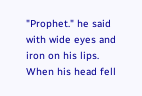"Prophet." he said with wide eyes and iron on his lips. When his head fell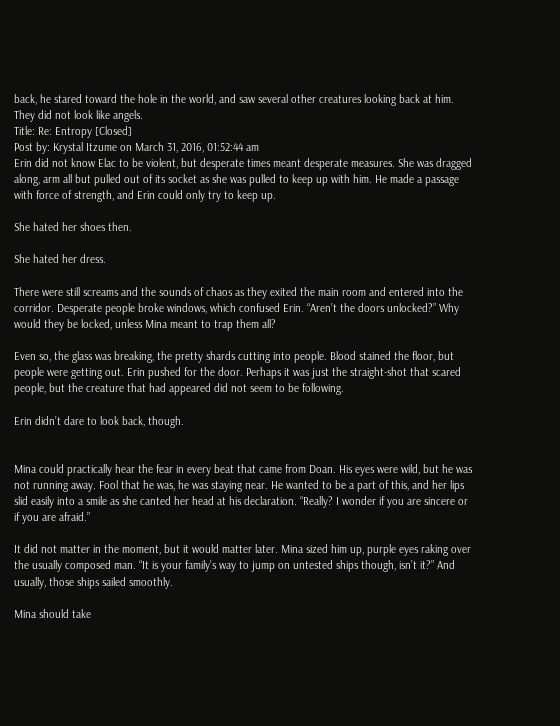back, he stared toward the hole in the world, and saw several other creatures looking back at him. They did not look like angels.
Title: Re: Entropy [Closed]
Post by: Krystal Itzume on March 31, 2016, 01:52:44 am
Erin did not know Elac to be violent, but desperate times meant desperate measures. She was dragged along, arm all but pulled out of its socket as she was pulled to keep up with him. He made a passage with force of strength, and Erin could only try to keep up.

She hated her shoes then.

She hated her dress.

There were still screams and the sounds of chaos as they exited the main room and entered into the corridor. Desperate people broke windows, which confused Erin. “Aren’t the doors unlocked?” Why would they be locked, unless Mina meant to trap them all?

Even so, the glass was breaking, the pretty shards cutting into people. Blood stained the floor, but people were getting out. Erin pushed for the door. Perhaps it was just the straight-shot that scared people, but the creature that had appeared did not seem to be following.

Erin didn’t dare to look back, though.


Mina could practically hear the fear in every beat that came from Doan. His eyes were wild, but he was not running away. Fool that he was, he was staying near. He wanted to be a part of this, and her lips slid easily into a smile as she canted her head at his declaration. “Really? I wonder if you are sincere or if you are afraid.”

It did not matter in the moment, but it would matter later. Mina sized him up, purple eyes raking over the usually composed man. “It is your family’s way to jump on untested ships though, isn’t it?” And usually, those ships sailed smoothly.

Mina should take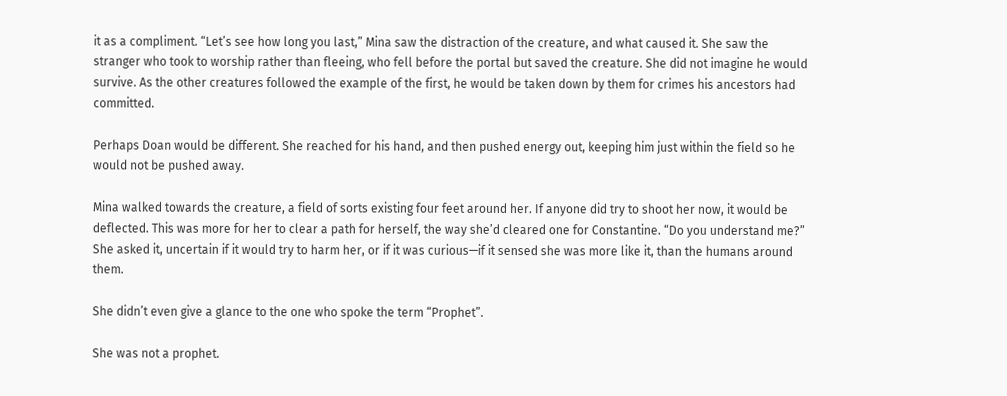it as a compliment. “Let’s see how long you last,” Mina saw the distraction of the creature, and what caused it. She saw the stranger who took to worship rather than fleeing, who fell before the portal but saved the creature. She did not imagine he would survive. As the other creatures followed the example of the first, he would be taken down by them for crimes his ancestors had committed.

Perhaps Doan would be different. She reached for his hand, and then pushed energy out, keeping him just within the field so he would not be pushed away.

Mina walked towards the creature, a field of sorts existing four feet around her. If anyone did try to shoot her now, it would be deflected. This was more for her to clear a path for herself, the way she’d cleared one for Constantine. “Do you understand me?” She asked it, uncertain if it would try to harm her, or if it was curious—if it sensed she was more like it, than the humans around them.

She didn’t even give a glance to the one who spoke the term “Prophet”.

She was not a prophet.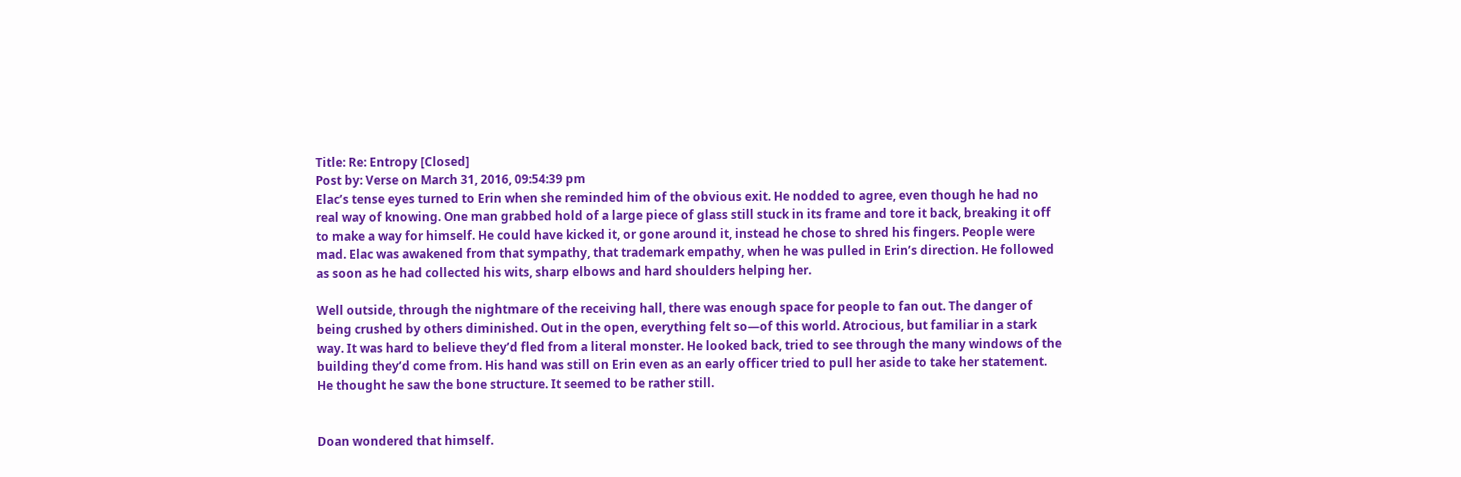Title: Re: Entropy [Closed]
Post by: Verse on March 31, 2016, 09:54:39 pm
Elac’s tense eyes turned to Erin when she reminded him of the obvious exit. He nodded to agree, even though he had no real way of knowing. One man grabbed hold of a large piece of glass still stuck in its frame and tore it back, breaking it off to make a way for himself. He could have kicked it, or gone around it, instead he chose to shred his fingers. People were mad. Elac was awakened from that sympathy, that trademark empathy, when he was pulled in Erin’s direction. He followed as soon as he had collected his wits, sharp elbows and hard shoulders helping her.

Well outside, through the nightmare of the receiving hall, there was enough space for people to fan out. The danger of being crushed by others diminished. Out in the open, everything felt so—of this world. Atrocious, but familiar in a stark way. It was hard to believe they’d fled from a literal monster. He looked back, tried to see through the many windows of the building they’d come from. His hand was still on Erin even as an early officer tried to pull her aside to take her statement. He thought he saw the bone structure. It seemed to be rather still.


Doan wondered that himself.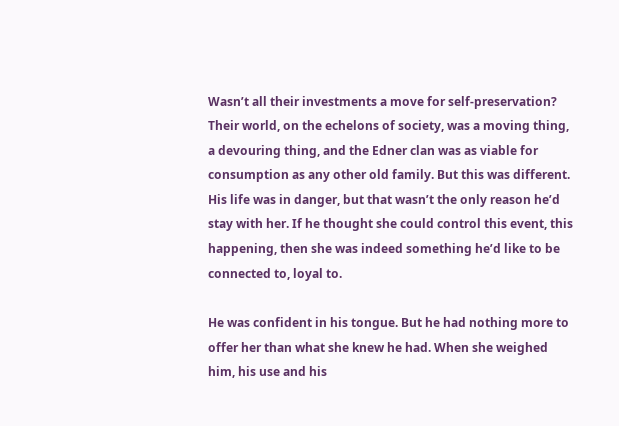Wasn’t all their investments a move for self-preservation? Their world, on the echelons of society, was a moving thing, a devouring thing, and the Edner clan was as viable for consumption as any other old family. But this was different. His life was in danger, but that wasn’t the only reason he’d stay with her. If he thought she could control this event, this happening, then she was indeed something he’d like to be connected to, loyal to.

He was confident in his tongue. But he had nothing more to offer her than what she knew he had. When she weighed him, his use and his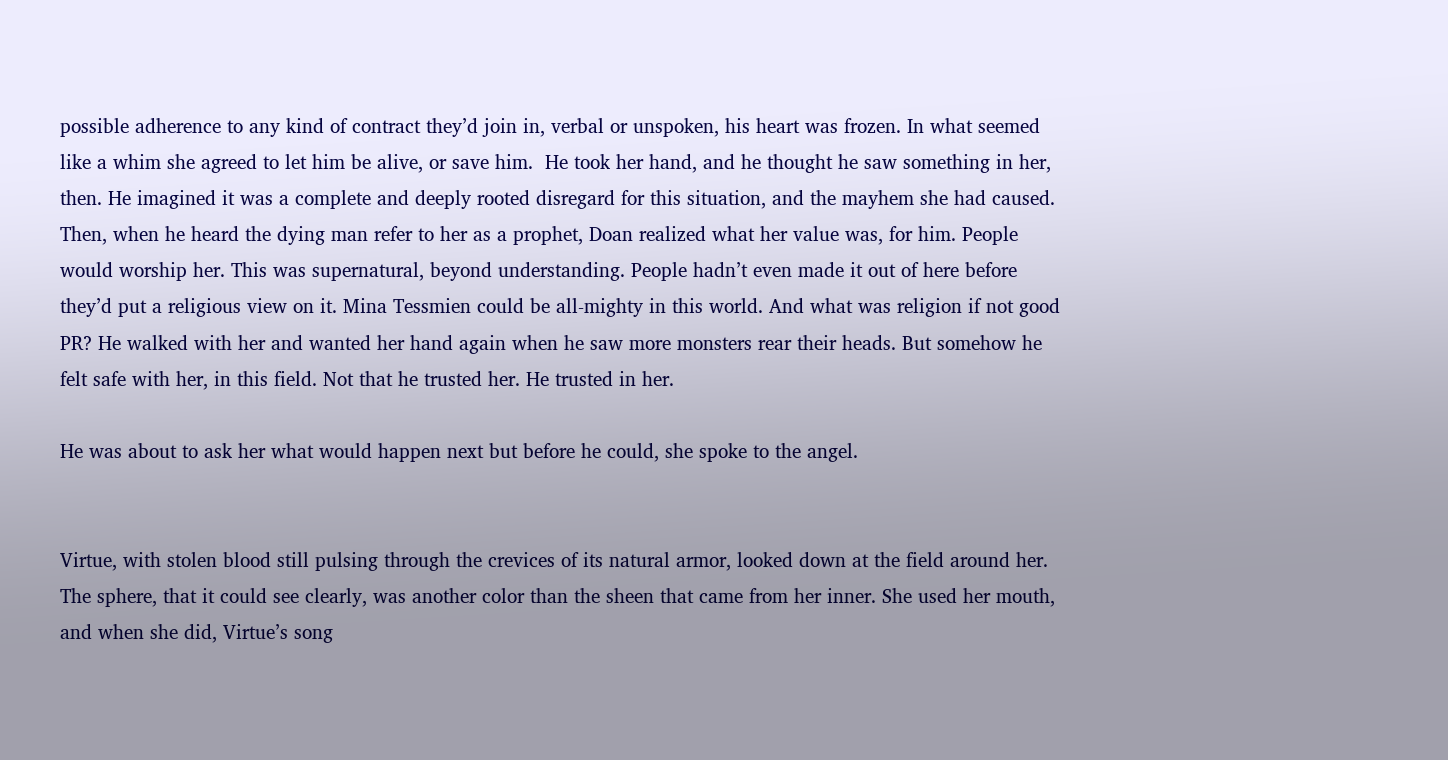possible adherence to any kind of contract they’d join in, verbal or unspoken, his heart was frozen. In what seemed like a whim she agreed to let him be alive, or save him.  He took her hand, and he thought he saw something in her, then. He imagined it was a complete and deeply rooted disregard for this situation, and the mayhem she had caused. Then, when he heard the dying man refer to her as a prophet, Doan realized what her value was, for him. People would worship her. This was supernatural, beyond understanding. People hadn’t even made it out of here before they’d put a religious view on it. Mina Tessmien could be all-mighty in this world. And what was religion if not good PR? He walked with her and wanted her hand again when he saw more monsters rear their heads. But somehow he felt safe with her, in this field. Not that he trusted her. He trusted in her.

He was about to ask her what would happen next but before he could, she spoke to the angel.


Virtue, with stolen blood still pulsing through the crevices of its natural armor, looked down at the field around her. The sphere, that it could see clearly, was another color than the sheen that came from her inner. She used her mouth, and when she did, Virtue’s song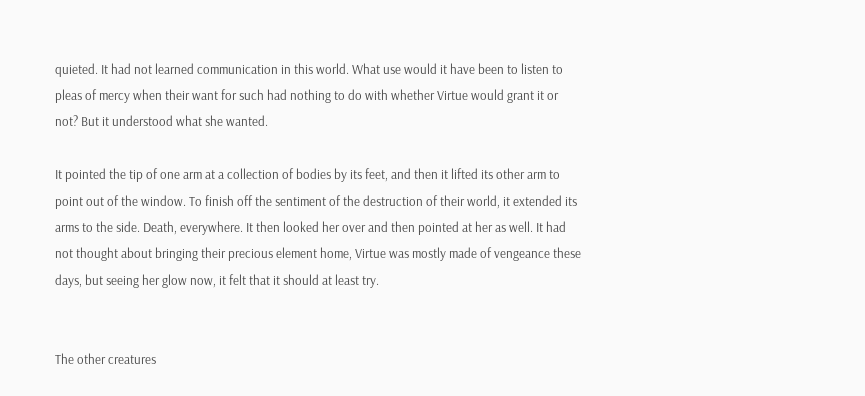quieted. It had not learned communication in this world. What use would it have been to listen to pleas of mercy when their want for such had nothing to do with whether Virtue would grant it or not? But it understood what she wanted.

It pointed the tip of one arm at a collection of bodies by its feet, and then it lifted its other arm to point out of the window. To finish off the sentiment of the destruction of their world, it extended its arms to the side. Death, everywhere. It then looked her over and then pointed at her as well. It had not thought about bringing their precious element home, Virtue was mostly made of vengeance these days, but seeing her glow now, it felt that it should at least try.


The other creatures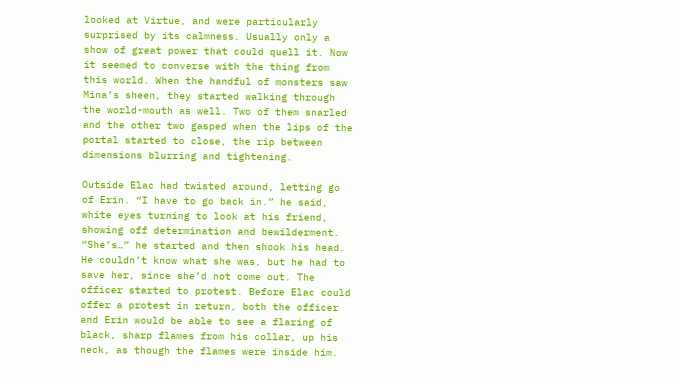looked at Virtue, and were particularly surprised by its calmness. Usually only a show of great power that could quell it. Now it seemed to converse with the thing from this world. When the handful of monsters saw Mina’s sheen, they started walking through the world-mouth as well. Two of them snarled and the other two gasped when the lips of the portal started to close, the rip between dimensions blurring and tightening.

Outside Elac had twisted around, letting go of Erin. “I have to go back in.” he said, white eyes turning to look at his friend, showing off determination and bewilderment. “She’s…” he started and then shook his head. He couldn’t know what she was, but he had to save her, since she’d not come out. The officer started to protest. Before Elac could offer a protest in return, both the officer and Erin would be able to see a flaring of black, sharp flames from his collar, up his neck, as though the flames were inside him.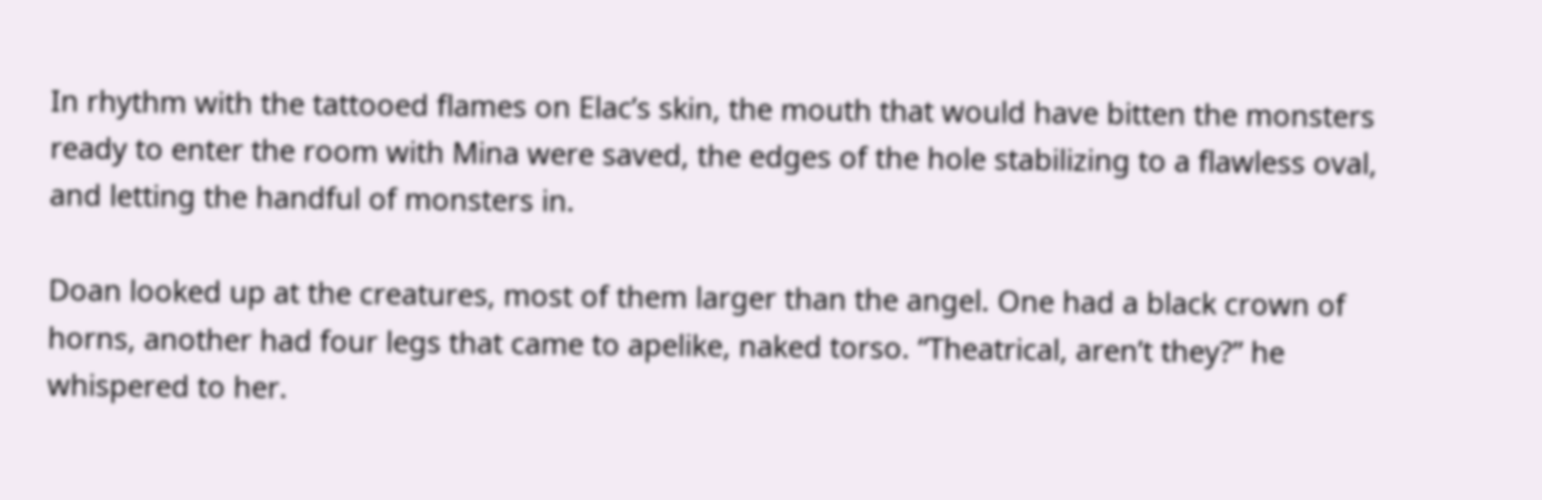In rhythm with the tattooed flames on Elac’s skin, the mouth that would have bitten the monsters ready to enter the room with Mina were saved, the edges of the hole stabilizing to a flawless oval, and letting the handful of monsters in.

Doan looked up at the creatures, most of them larger than the angel. One had a black crown of horns, another had four legs that came to apelike, naked torso. “Theatrical, aren’t they?” he whispered to her.